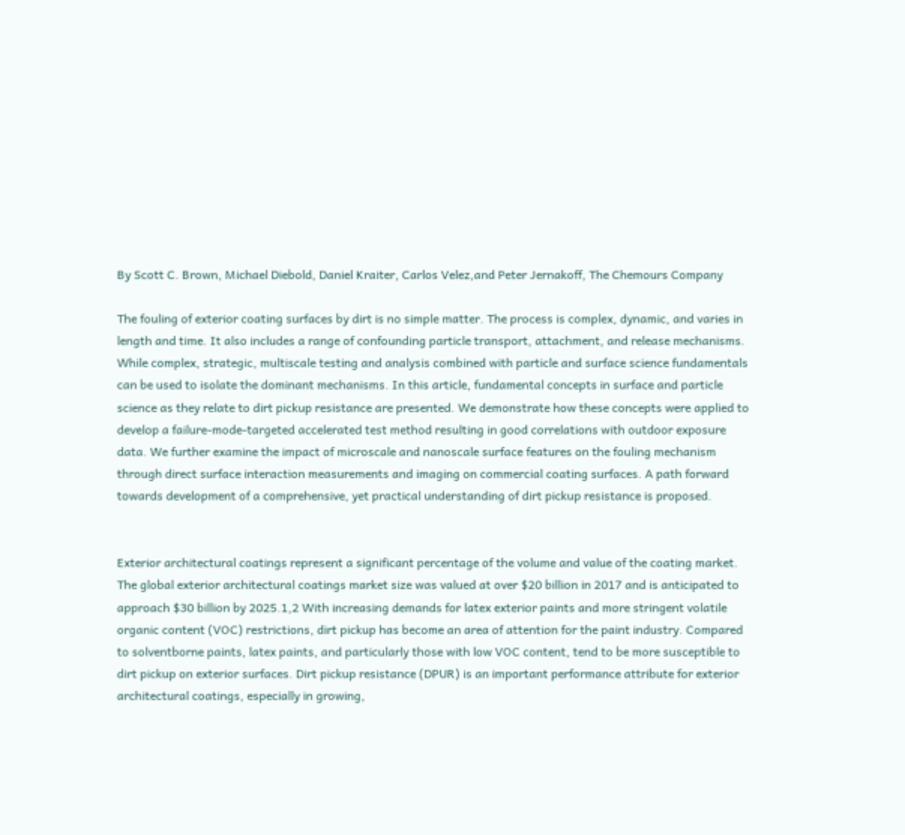By Scott C. Brown, Michael Diebold, Daniel Kraiter, Carlos Velez,and Peter Jernakoff, The Chemours Company

The fouling of exterior coating surfaces by dirt is no simple matter. The process is complex, dynamic, and varies in length and time. It also includes a range of confounding particle transport, attachment, and release mechanisms. While complex, strategic, multiscale testing and analysis combined with particle and surface science fundamentals can be used to isolate the dominant mechanisms. In this article, fundamental concepts in surface and particle science as they relate to dirt pickup resistance are presented. We demonstrate how these concepts were applied to develop a failure-mode-targeted accelerated test method resulting in good correlations with outdoor exposure data. We further examine the impact of microscale and nanoscale surface features on the fouling mechanism through direct surface interaction measurements and imaging on commercial coating surfaces. A path forward towards development of a comprehensive, yet practical understanding of dirt pickup resistance is proposed.


Exterior architectural coatings represent a significant percentage of the volume and value of the coating market. The global exterior architectural coatings market size was valued at over $20 billion in 2017 and is anticipated to approach $30 billion by 2025.1,2 With increasing demands for latex exterior paints and more stringent volatile organic content (VOC) restrictions, dirt pickup has become an area of attention for the paint industry. Compared to solventborne paints, latex paints, and particularly those with low VOC content, tend to be more susceptible to dirt pickup on exterior surfaces. Dirt pickup resistance (DPUR) is an important performance attribute for exterior architectural coatings, especially in growing,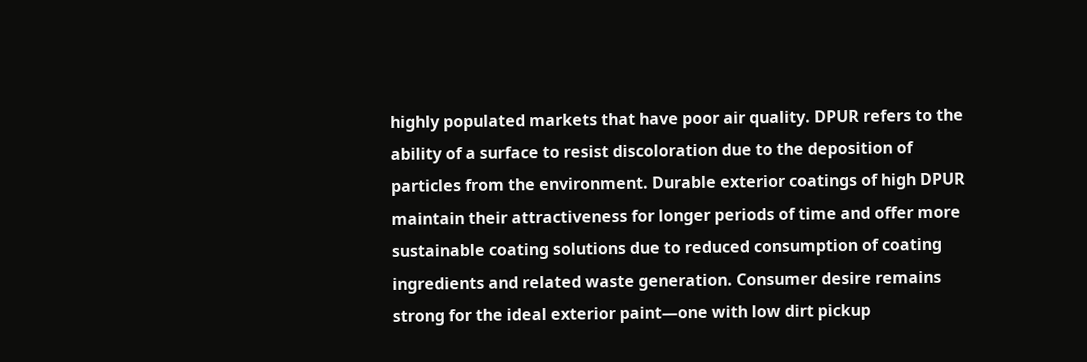highly populated markets that have poor air quality. DPUR refers to the ability of a surface to resist discoloration due to the deposition of particles from the environment. Durable exterior coatings of high DPUR maintain their attractiveness for longer periods of time and offer more sustainable coating solutions due to reduced consumption of coating ingredients and related waste generation. Consumer desire remains strong for the ideal exterior paint—one with low dirt pickup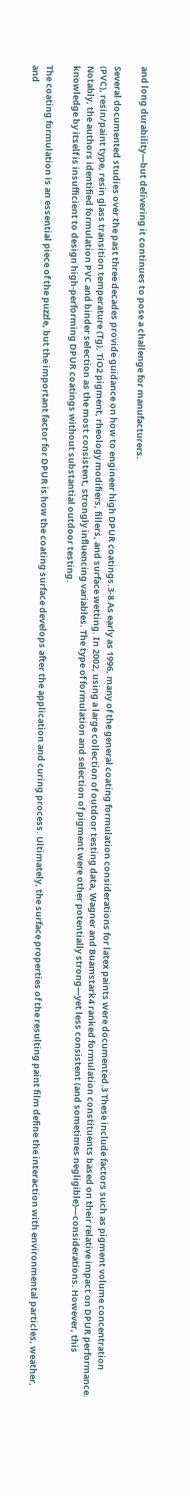and long durability—but delivering it continues to pose a challenge for manufacturers.

Several documented studies over the past three decades provide guidance on how to engineer high DPUR coatings.3-8 As early as 1996, many of the general coating formulation considerations for latex paints were documented.3 These include factors such as pigment volume concentration (PVC), resin/paint type, resin glass transition temperature (Tg), TiO2 pigment, rheology modifiers, fillers, and surface wetting. In 2002, using a large collection of outdoor testing data, Wagner and Buamstark4 ranked formulation constituents based on their relative impact on DPUR performance. Notably, the authors identified formulation PVC and binder selection as the most consistent, strongly influencing variables. The type of formulation and selection of pigment were other potentially strong—yet less consistent (and sometimes negligible)—considerations. However, this knowledge by itself is insufficient to design high-performing DPUR coatings without substantial outdoor testing.

The coating formulation is an essential piece of the puzzle, but the important factor for DPUR is how the coating surface develops after the application and curing process. Ultimately, the surface properties of the resulting paint film define the interaction with environmental particles, weather, and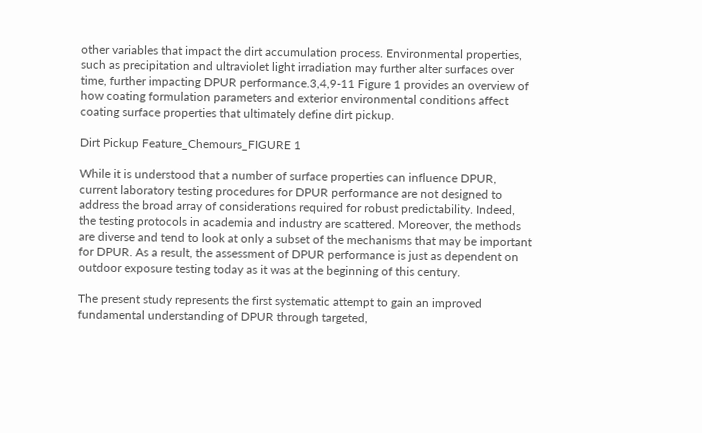other variables that impact the dirt accumulation process. Environmental properties, such as precipitation and ultraviolet light irradiation may further alter surfaces over time, further impacting DPUR performance.3,4,9-11 Figure 1 provides an overview of how coating formulation parameters and exterior environmental conditions affect coating surface properties that ultimately define dirt pickup.

Dirt Pickup Feature_Chemours_FIGURE 1

While it is understood that a number of surface properties can influence DPUR, current laboratory testing procedures for DPUR performance are not designed to address the broad array of considerations required for robust predictability. Indeed, the testing protocols in academia and industry are scattered. Moreover, the methods are diverse and tend to look at only a subset of the mechanisms that may be important for DPUR. As a result, the assessment of DPUR performance is just as dependent on outdoor exposure testing today as it was at the beginning of this century.

The present study represents the first systematic attempt to gain an improved fundamental understanding of DPUR through targeted,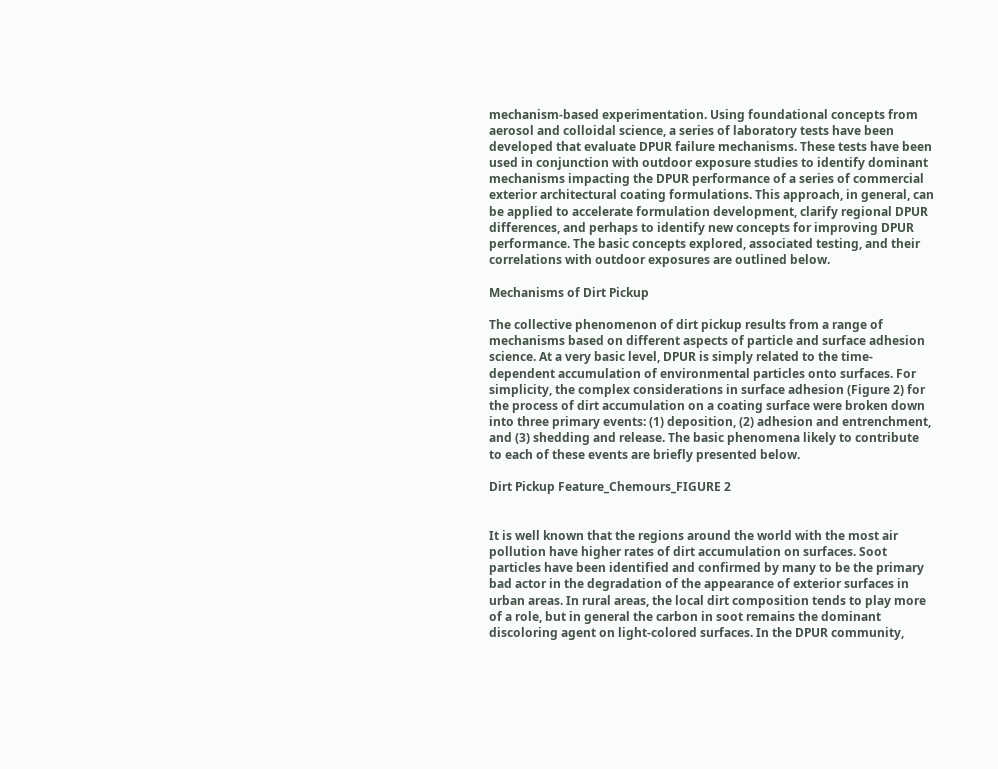mechanism-based experimentation. Using foundational concepts from aerosol and colloidal science, a series of laboratory tests have been developed that evaluate DPUR failure mechanisms. These tests have been used in conjunction with outdoor exposure studies to identify dominant mechanisms impacting the DPUR performance of a series of commercial exterior architectural coating formulations. This approach, in general, can be applied to accelerate formulation development, clarify regional DPUR differences, and perhaps to identify new concepts for improving DPUR performance. The basic concepts explored, associated testing, and their correlations with outdoor exposures are outlined below.

Mechanisms of Dirt Pickup

The collective phenomenon of dirt pickup results from a range of mechanisms based on different aspects of particle and surface adhesion science. At a very basic level, DPUR is simply related to the time-dependent accumulation of environmental particles onto surfaces. For simplicity, the complex considerations in surface adhesion (Figure 2) for the process of dirt accumulation on a coating surface were broken down into three primary events: (1) deposition, (2) adhesion and entrenchment, and (3) shedding and release. The basic phenomena likely to contribute to each of these events are briefly presented below.

Dirt Pickup Feature_Chemours_FIGURE 2


It is well known that the regions around the world with the most air pollution have higher rates of dirt accumulation on surfaces. Soot particles have been identified and confirmed by many to be the primary bad actor in the degradation of the appearance of exterior surfaces in urban areas. In rural areas, the local dirt composition tends to play more of a role, but in general the carbon in soot remains the dominant discoloring agent on light-colored surfaces. In the DPUR community,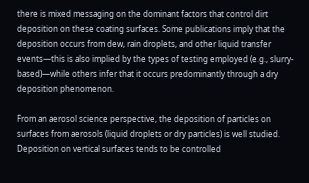there is mixed messaging on the dominant factors that control dirt deposition on these coating surfaces. Some publications imply that the deposition occurs from dew, rain droplets, and other liquid transfer events—this is also implied by the types of testing employed (e.g., slurry-based)—while others infer that it occurs predominantly through a dry deposition phenomenon.

From an aerosol science perspective, the deposition of particles on surfaces from aerosols (liquid droplets or dry particles) is well studied. Deposition on vertical surfaces tends to be controlled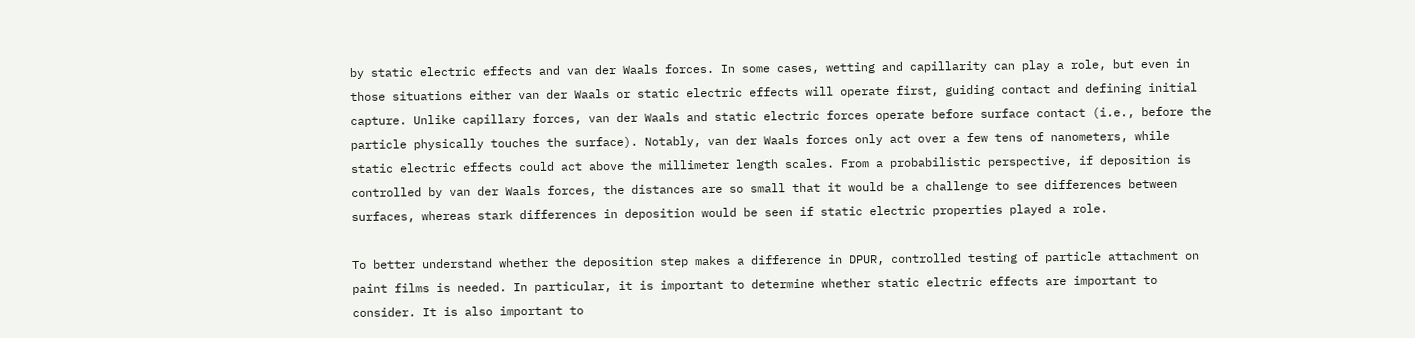by static electric effects and van der Waals forces. In some cases, wetting and capillarity can play a role, but even in those situations either van der Waals or static electric effects will operate first, guiding contact and defining initial capture. Unlike capillary forces, van der Waals and static electric forces operate before surface contact (i.e., before the particle physically touches the surface). Notably, van der Waals forces only act over a few tens of nanometers, while static electric effects could act above the millimeter length scales. From a probabilistic perspective, if deposition is controlled by van der Waals forces, the distances are so small that it would be a challenge to see differences between surfaces, whereas stark differences in deposition would be seen if static electric properties played a role.

To better understand whether the deposition step makes a difference in DPUR, controlled testing of particle attachment on paint films is needed. In particular, it is important to determine whether static electric effects are important to consider. It is also important to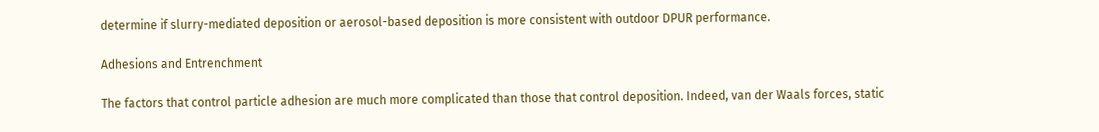determine if slurry-mediated deposition or aerosol-based deposition is more consistent with outdoor DPUR performance.

Adhesions and Entrenchment

The factors that control particle adhesion are much more complicated than those that control deposition. Indeed, van der Waals forces, static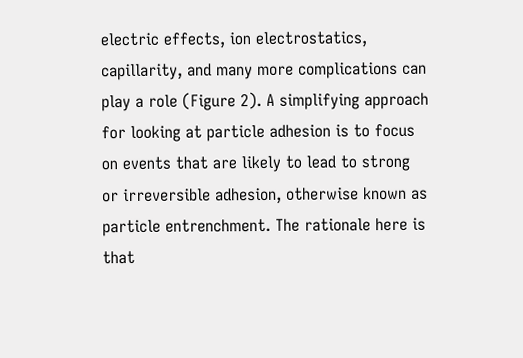electric effects, ion electrostatics, capillarity, and many more complications can play a role (Figure 2). A simplifying approach for looking at particle adhesion is to focus on events that are likely to lead to strong or irreversible adhesion, otherwise known as particle entrenchment. The rationale here is that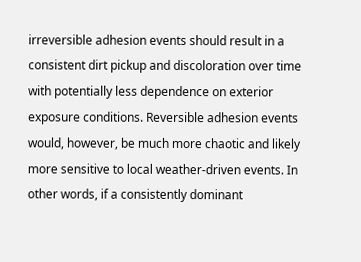irreversible adhesion events should result in a consistent dirt pickup and discoloration over time with potentially less dependence on exterior exposure conditions. Reversible adhesion events would, however, be much more chaotic and likely more sensitive to local weather-driven events. In other words, if a consistently dominant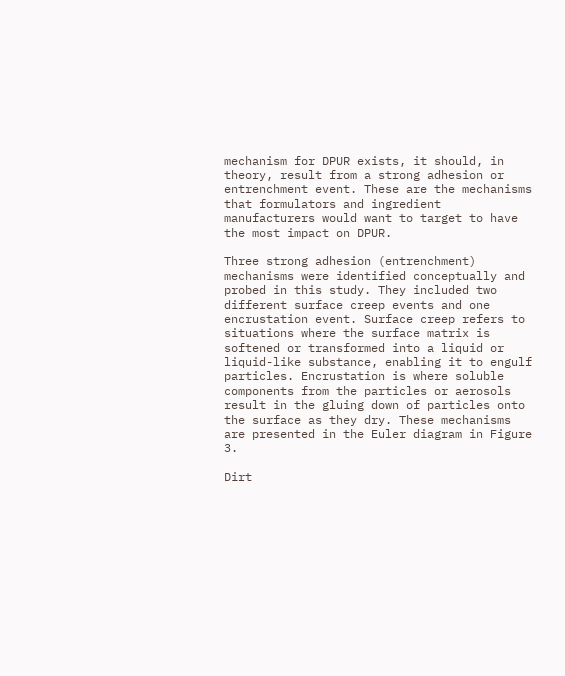mechanism for DPUR exists, it should, in theory, result from a strong adhesion or entrenchment event. These are the mechanisms that formulators and ingredient manufacturers would want to target to have the most impact on DPUR.

Three strong adhesion (entrenchment) mechanisms were identified conceptually and probed in this study. They included two different surface creep events and one encrustation event. Surface creep refers to situations where the surface matrix is softened or transformed into a liquid or liquid-like substance, enabling it to engulf particles. Encrustation is where soluble components from the particles or aerosols result in the gluing down of particles onto the surface as they dry. These mechanisms are presented in the Euler diagram in Figure 3.

Dirt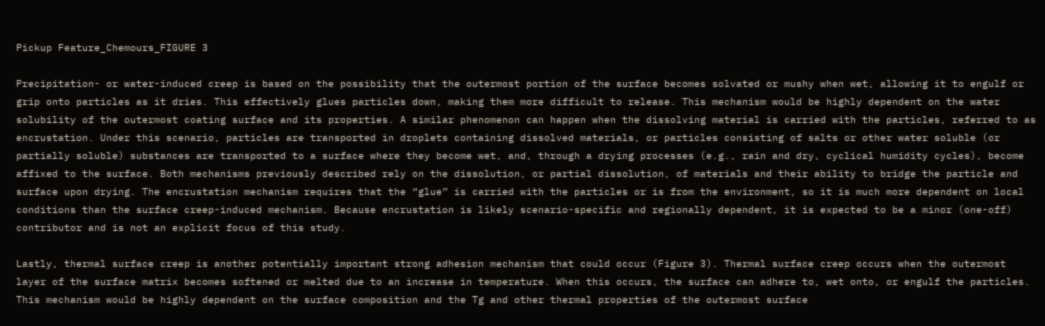Pickup Feature_Chemours_FIGURE 3

Precipitation- or water-induced creep is based on the possibility that the outermost portion of the surface becomes solvated or mushy when wet, allowing it to engulf or grip onto particles as it dries. This effectively glues particles down, making them more difficult to release. This mechanism would be highly dependent on the water solubility of the outermost coating surface and its properties. A similar phenomenon can happen when the dissolving material is carried with the particles, referred to as encrustation. Under this scenario, particles are transported in droplets containing dissolved materials, or particles consisting of salts or other water soluble (or partially soluble) substances are transported to a surface where they become wet, and, through a drying processes (e.g., rain and dry, cyclical humidity cycles), become affixed to the surface. Both mechanisms previously described rely on the dissolution, or partial dissolution, of materials and their ability to bridge the particle and surface upon drying. The encrustation mechanism requires that the “glue” is carried with the particles or is from the environment, so it is much more dependent on local conditions than the surface creep-induced mechanism. Because encrustation is likely scenario-specific and regionally dependent, it is expected to be a minor (one-off) contributor and is not an explicit focus of this study.

Lastly, thermal surface creep is another potentially important strong adhesion mechanism that could occur (Figure 3). Thermal surface creep occurs when the outermost layer of the surface matrix becomes softened or melted due to an increase in temperature. When this occurs, the surface can adhere to, wet onto, or engulf the particles. This mechanism would be highly dependent on the surface composition and the Tg and other thermal properties of the outermost surface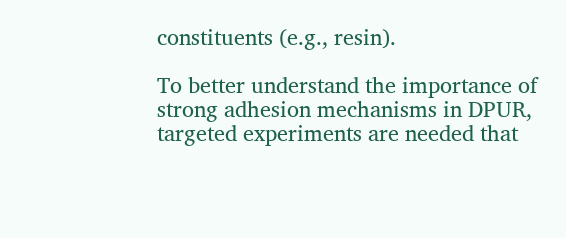constituents (e.g., resin).

To better understand the importance of strong adhesion mechanisms in DPUR, targeted experiments are needed that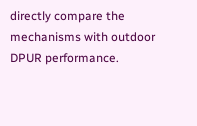directly compare the mechanisms with outdoor DPUR performance.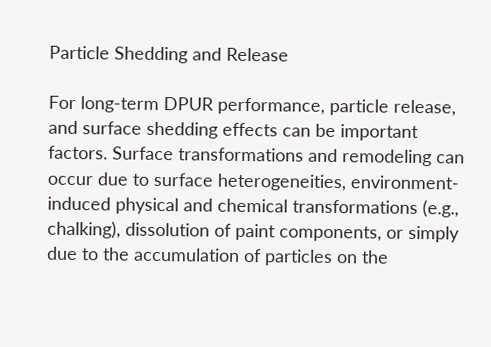Particle Shedding and Release

For long-term DPUR performance, particle release, and surface shedding effects can be important factors. Surface transformations and remodeling can occur due to surface heterogeneities, environment-induced physical and chemical transformations (e.g., chalking), dissolution of paint components, or simply due to the accumulation of particles on the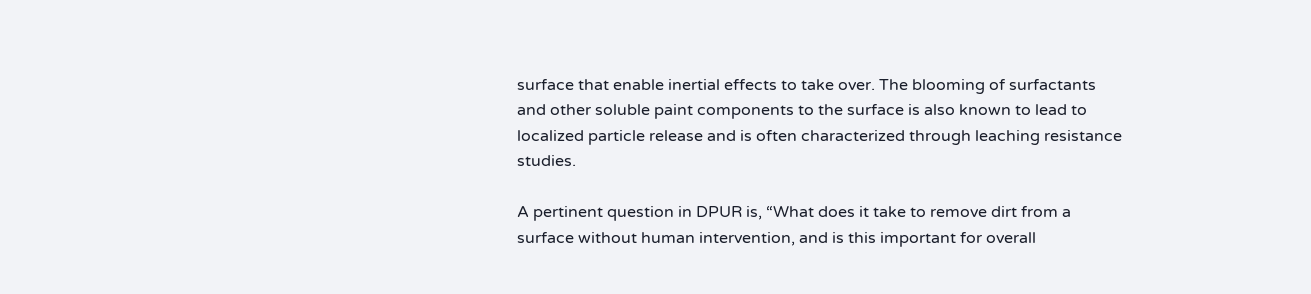surface that enable inertial effects to take over. The blooming of surfactants and other soluble paint components to the surface is also known to lead to localized particle release and is often characterized through leaching resistance studies.

A pertinent question in DPUR is, “What does it take to remove dirt from a surface without human intervention, and is this important for overall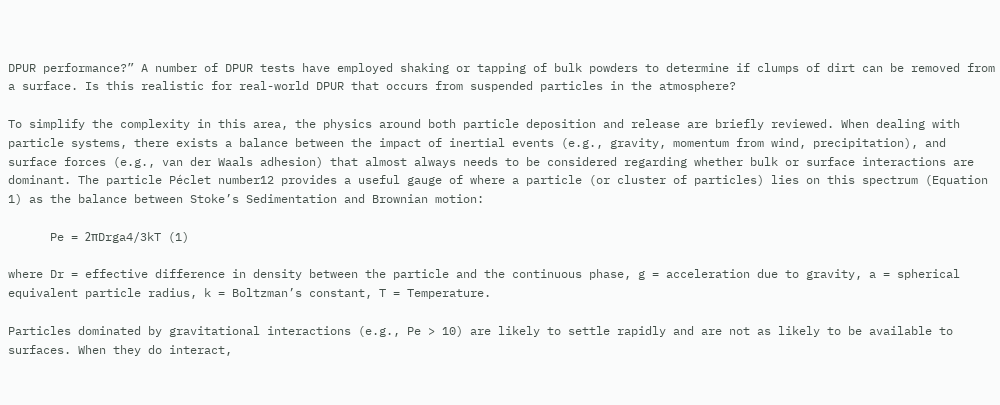DPUR performance?” A number of DPUR tests have employed shaking or tapping of bulk powders to determine if clumps of dirt can be removed from a surface. Is this realistic for real-world DPUR that occurs from suspended particles in the atmosphere?

To simplify the complexity in this area, the physics around both particle deposition and release are briefly reviewed. When dealing with particle systems, there exists a balance between the impact of inertial events (e.g., gravity, momentum from wind, precipitation), and surface forces (e.g., van der Waals adhesion) that almost always needs to be considered regarding whether bulk or surface interactions are dominant. The particle Péclet number12 provides a useful gauge of where a particle (or cluster of particles) lies on this spectrum (Equation 1) as the balance between Stoke’s Sedimentation and Brownian motion:

      Pe = 2πDrga4/3kT (1)

where Dr = effective difference in density between the particle and the continuous phase, g = acceleration due to gravity, a = spherical equivalent particle radius, k = Boltzman’s constant, T = Temperature.

Particles dominated by gravitational interactions (e.g., Pe > 10) are likely to settle rapidly and are not as likely to be available to surfaces. When they do interact,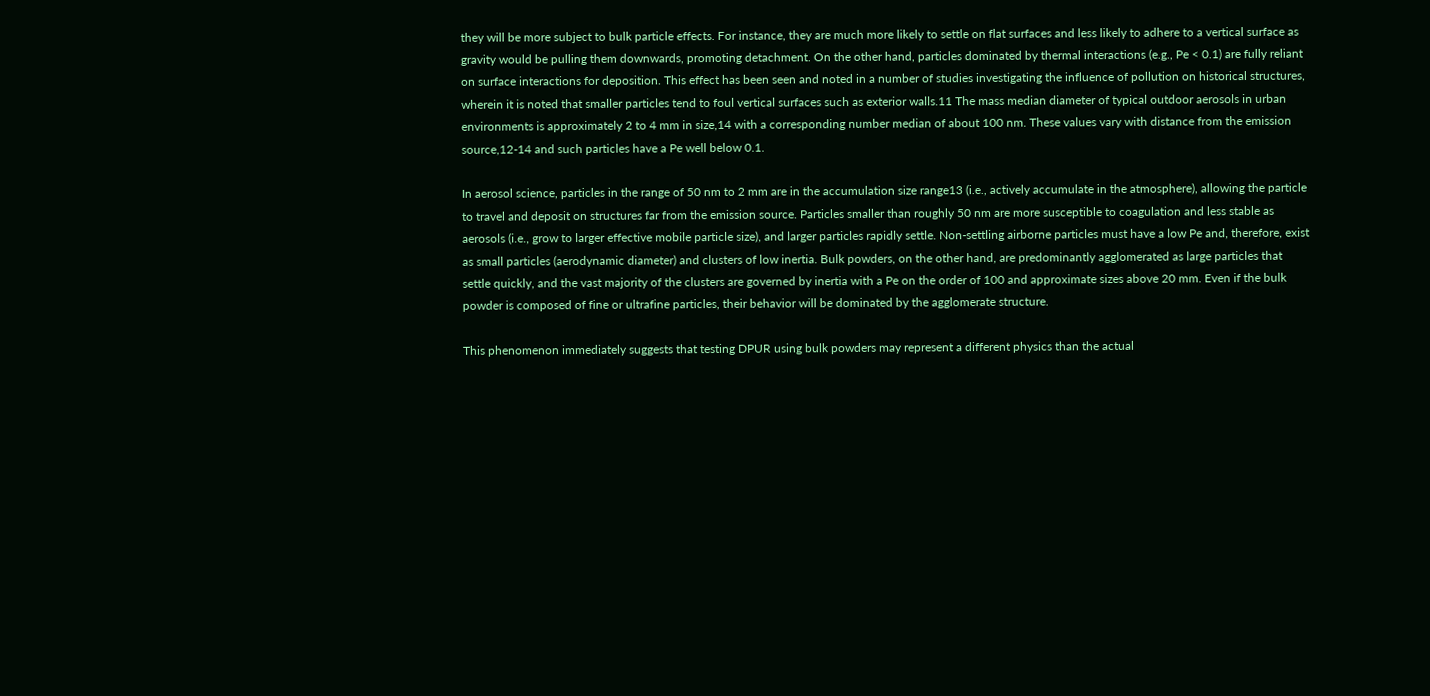they will be more subject to bulk particle effects. For instance, they are much more likely to settle on flat surfaces and less likely to adhere to a vertical surface as gravity would be pulling them downwards, promoting detachment. On the other hand, particles dominated by thermal interactions (e.g., Pe < 0.1) are fully reliant on surface interactions for deposition. This effect has been seen and noted in a number of studies investigating the influence of pollution on historical structures, wherein it is noted that smaller particles tend to foul vertical surfaces such as exterior walls.11 The mass median diameter of typical outdoor aerosols in urban environments is approximately 2 to 4 mm in size,14 with a corresponding number median of about 100 nm. These values vary with distance from the emission source,12-14 and such particles have a Pe well below 0.1.

In aerosol science, particles in the range of 50 nm to 2 mm are in the accumulation size range13 (i.e., actively accumulate in the atmosphere), allowing the particle to travel and deposit on structures far from the emission source. Particles smaller than roughly 50 nm are more susceptible to coagulation and less stable as aerosols (i.e., grow to larger effective mobile particle size), and larger particles rapidly settle. Non-settling airborne particles must have a low Pe and, therefore, exist as small particles (aerodynamic diameter) and clusters of low inertia. Bulk powders, on the other hand, are predominantly agglomerated as large particles that settle quickly, and the vast majority of the clusters are governed by inertia with a Pe on the order of 100 and approximate sizes above 20 mm. Even if the bulk powder is composed of fine or ultrafine particles, their behavior will be dominated by the agglomerate structure.

This phenomenon immediately suggests that testing DPUR using bulk powders may represent a different physics than the actual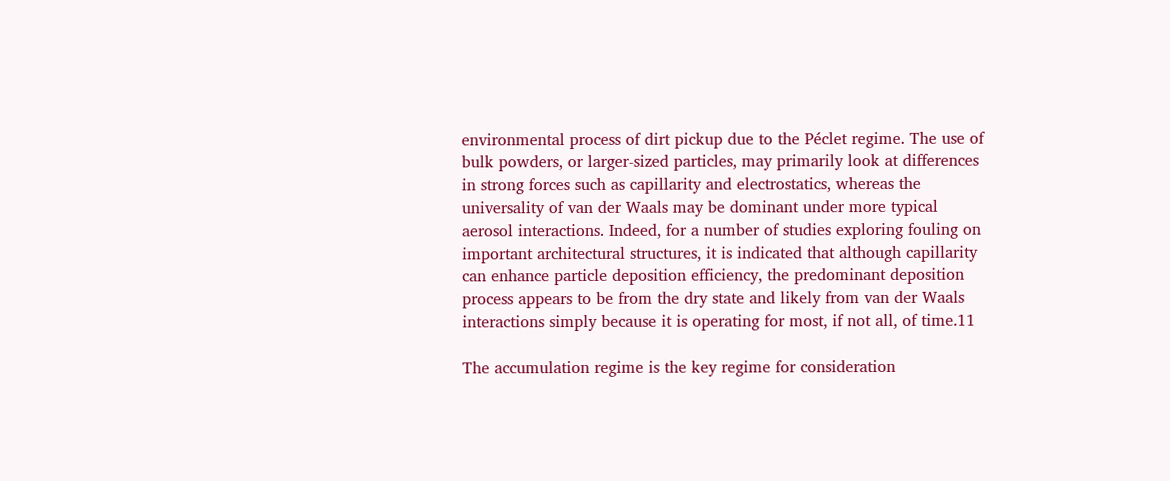environmental process of dirt pickup due to the Péclet regime. The use of bulk powders, or larger-sized particles, may primarily look at differences in strong forces such as capillarity and electrostatics, whereas the universality of van der Waals may be dominant under more typical aerosol interactions. Indeed, for a number of studies exploring fouling on important architectural structures, it is indicated that although capillarity can enhance particle deposition efficiency, the predominant deposition process appears to be from the dry state and likely from van der Waals interactions simply because it is operating for most, if not all, of time.11

The accumulation regime is the key regime for consideration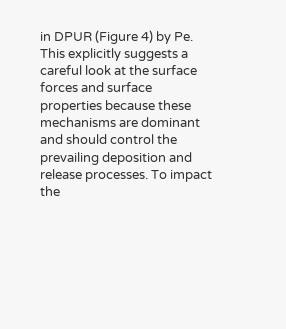in DPUR (Figure 4) by Pe. This explicitly suggests a careful look at the surface forces and surface properties because these mechanisms are dominant and should control the prevailing deposition and release processes. To impact the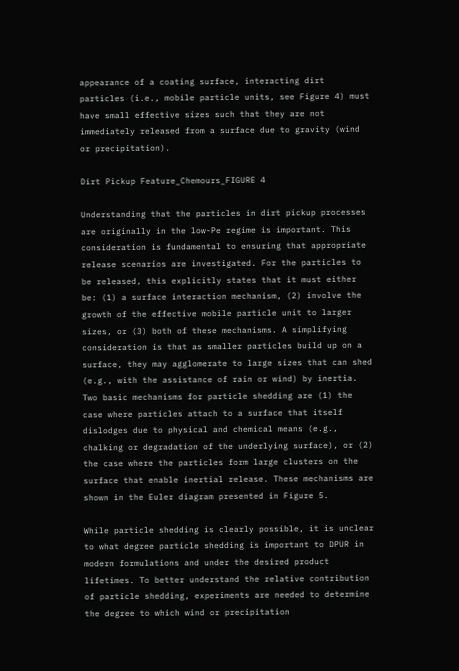appearance of a coating surface, interacting dirt particles (i.e., mobile particle units, see Figure 4) must have small effective sizes such that they are not immediately released from a surface due to gravity (wind or precipitation).

Dirt Pickup Feature_Chemours_FIGURE 4

Understanding that the particles in dirt pickup processes are originally in the low-Pe regime is important. This consideration is fundamental to ensuring that appropriate release scenarios are investigated. For the particles to be released, this explicitly states that it must either be: (1) a surface interaction mechanism, (2) involve the growth of the effective mobile particle unit to larger sizes, or (3) both of these mechanisms. A simplifying consideration is that as smaller particles build up on a surface, they may agglomerate to large sizes that can shed (e.g., with the assistance of rain or wind) by inertia. Two basic mechanisms for particle shedding are (1) the case where particles attach to a surface that itself dislodges due to physical and chemical means (e.g., chalking or degradation of the underlying surface), or (2) the case where the particles form large clusters on the surface that enable inertial release. These mechanisms are shown in the Euler diagram presented in Figure 5.

While particle shedding is clearly possible, it is unclear to what degree particle shedding is important to DPUR in modern formulations and under the desired product lifetimes. To better understand the relative contribution of particle shedding, experiments are needed to determine the degree to which wind or precipitation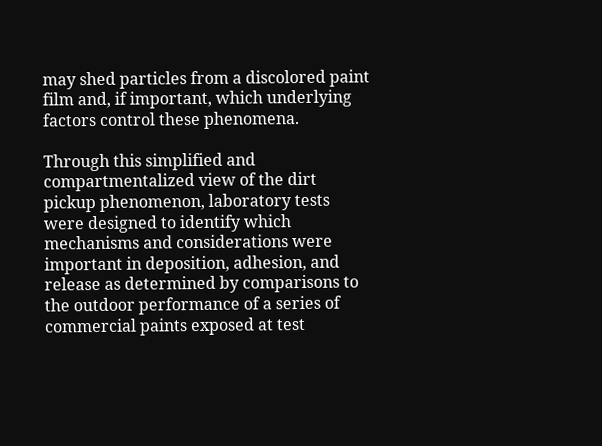may shed particles from a discolored paint film and, if important, which underlying factors control these phenomena.

Through this simplified and compartmentalized view of the dirt pickup phenomenon, laboratory tests were designed to identify which mechanisms and considerations were important in deposition, adhesion, and release as determined by comparisons to the outdoor performance of a series of commercial paints exposed at test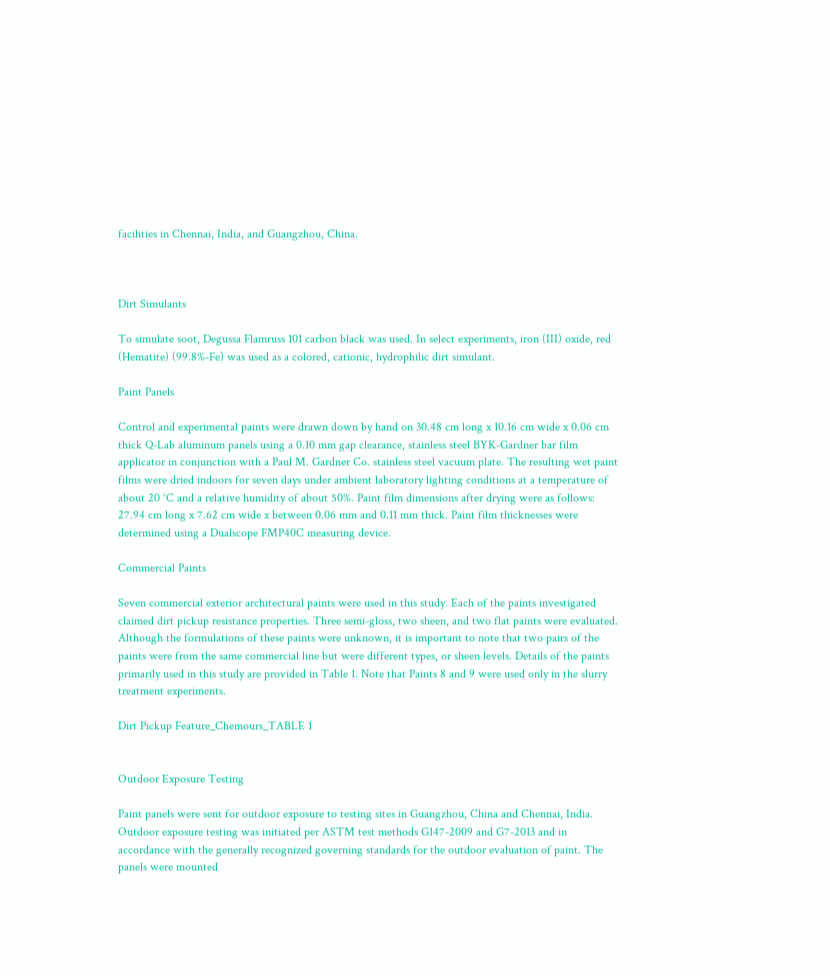facilities in Chennai, India, and Guangzhou, China.



Dirt Simulants

To simulate soot, Degussa Flamruss 101 carbon black was used. In select experiments, iron (III) oxide, red (Hematite) (99.8%-Fe) was used as a colored, cationic, hydrophilic dirt simulant.

Paint Panels

Control and experimental paints were drawn down by hand on 30.48 cm long x 10.16 cm wide x 0.06 cm thick Q-Lab aluminum panels using a 0.10 mm gap clearance, stainless steel BYK-Gardner bar film applicator in conjunction with a Paul M. Gardner Co. stainless steel vacuum plate. The resulting wet paint films were dried indoors for seven days under ambient laboratory lighting conditions at a temperature of about 20 °C and a relative humidity of about 50%. Paint film dimensions after drying were as follows: 27.94 cm long x 7.62 cm wide x between 0.06 mm and 0.11 mm thick. Paint film thicknesses were determined using a Dualscope FMP40C measuring device.

Commercial Paints

Seven commercial exterior architectural paints were used in this study. Each of the paints investigated claimed dirt pickup resistance properties. Three semi-gloss, two sheen, and two flat paints were evaluated. Although the formulations of these paints were unknown, it is important to note that two pairs of the paints were from the same commercial line but were different types, or sheen levels. Details of the paints primarily used in this study are provided in Table 1. Note that Paints 8 and 9 were used only in the slurry treatment experiments.

Dirt Pickup Feature_Chemours_TABLE 1


Outdoor Exposure Testing

Paint panels were sent for outdoor exposure to testing sites in Guangzhou, China and Chennai, India. Outdoor exposure testing was initiated per ASTM test methods G147-2009 and G7-2013 and in accordance with the generally recognized governing standards for the outdoor evaluation of paint. The panels were mounted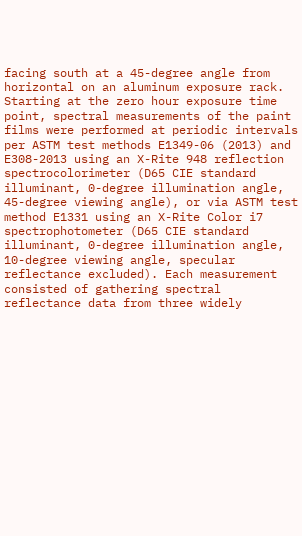facing south at a 45-degree angle from horizontal on an aluminum exposure rack. Starting at the zero hour exposure time point, spectral measurements of the paint films were performed at periodic intervals per ASTM test methods E1349-06 (2013) and E308-2013 using an X-Rite 948 reflection spectrocolorimeter (D65 CIE standard illuminant, 0-degree illumination angle, 45-degree viewing angle), or via ASTM test method E1331 using an X-Rite Color i7 spectrophotometer (D65 CIE standard illuminant, 0-degree illumination angle, 10-degree viewing angle, specular reflectance excluded). Each measurement consisted of gathering spectral reflectance data from three widely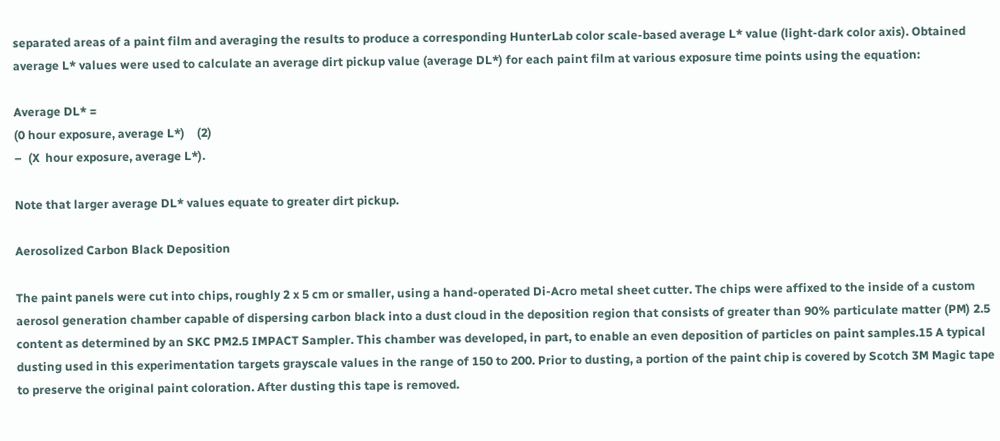separated areas of a paint film and averaging the results to produce a corresponding HunterLab color scale-based average L* value (light-dark color axis). Obtained average L* values were used to calculate an average dirt pickup value (average DL*) for each paint film at various exposure time points using the equation:

Average DL* =
(0 hour exposure, average L*)    (2)
–  (X  hour exposure, average L*).

Note that larger average DL* values equate to greater dirt pickup.

Aerosolized Carbon Black Deposition

The paint panels were cut into chips, roughly 2 x 5 cm or smaller, using a hand-operated Di-Acro metal sheet cutter. The chips were affixed to the inside of a custom aerosol generation chamber capable of dispersing carbon black into a dust cloud in the deposition region that consists of greater than 90% particulate matter (PM) 2.5 content as determined by an SKC PM2.5 IMPACT Sampler. This chamber was developed, in part, to enable an even deposition of particles on paint samples.15 A typical dusting used in this experimentation targets grayscale values in the range of 150 to 200. Prior to dusting, a portion of the paint chip is covered by Scotch 3M Magic tape to preserve the original paint coloration. After dusting this tape is removed.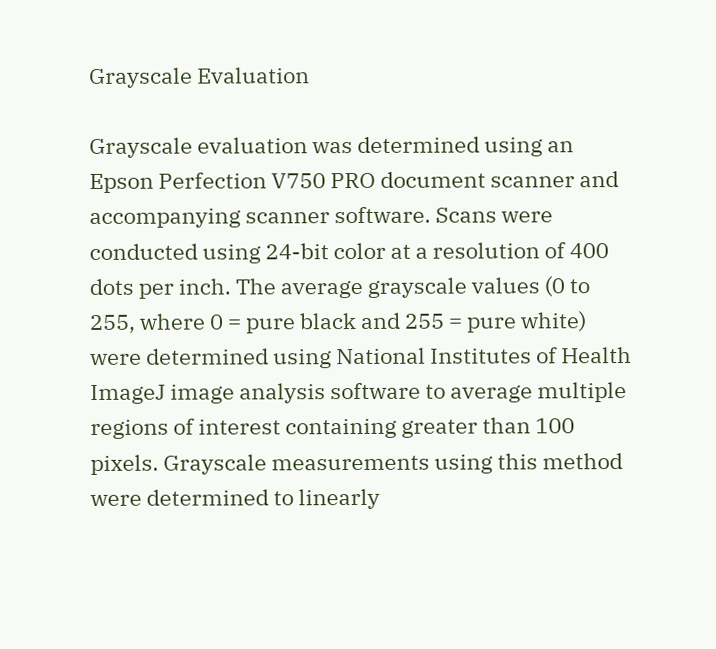Grayscale Evaluation

Grayscale evaluation was determined using an Epson Perfection V750 PRO document scanner and accompanying scanner software. Scans were conducted using 24-bit color at a resolution of 400 dots per inch. The average grayscale values (0 to 255, where 0 = pure black and 255 = pure white) were determined using National Institutes of Health ImageJ image analysis software to average multiple regions of interest containing greater than 100 pixels. Grayscale measurements using this method were determined to linearly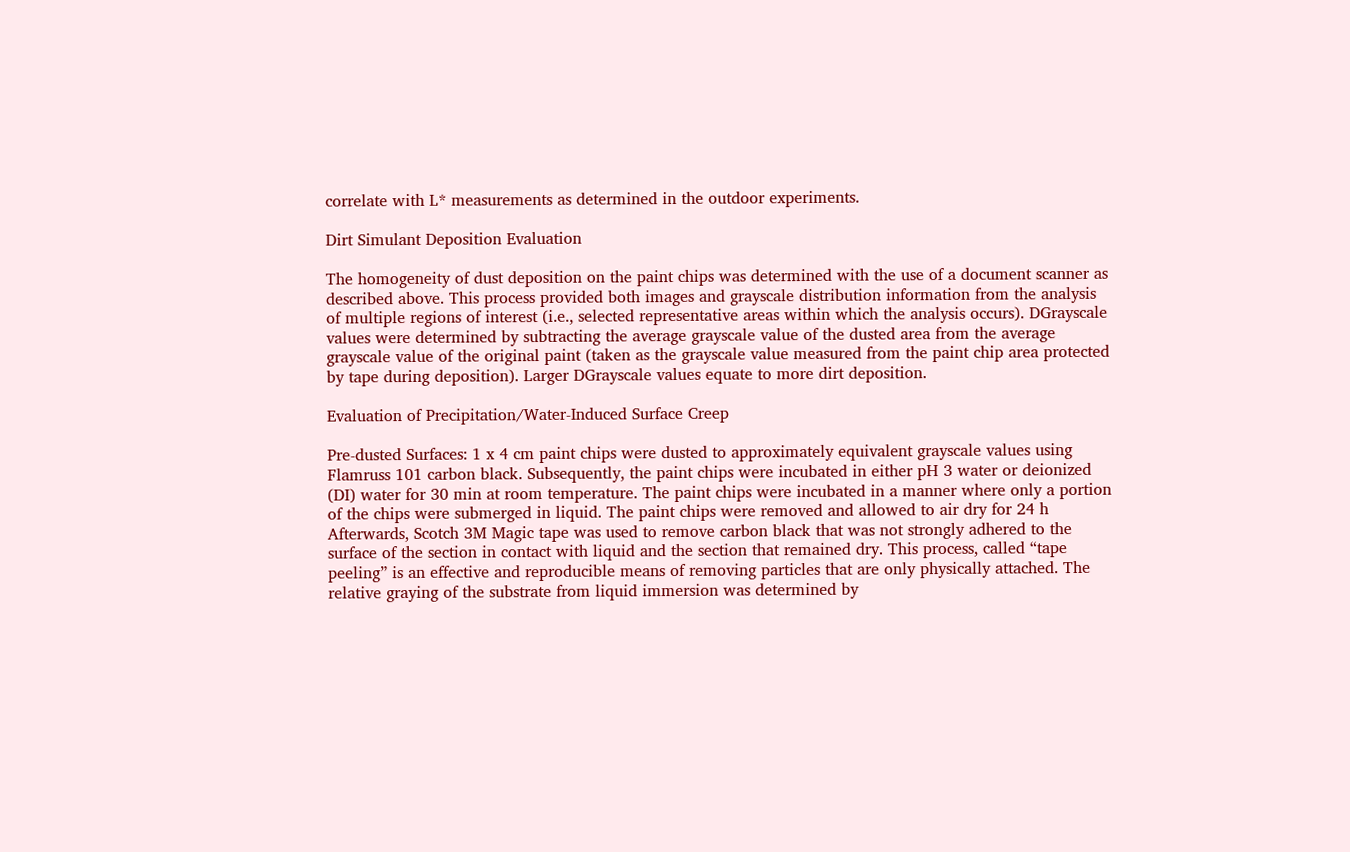correlate with L* measurements as determined in the outdoor experiments.

Dirt Simulant Deposition Evaluation

The homogeneity of dust deposition on the paint chips was determined with the use of a document scanner as described above. This process provided both images and grayscale distribution information from the analysis of multiple regions of interest (i.e., selected representative areas within which the analysis occurs). DGrayscale values were determined by subtracting the average grayscale value of the dusted area from the average grayscale value of the original paint (taken as the grayscale value measured from the paint chip area protected by tape during deposition). Larger DGrayscale values equate to more dirt deposition.

Evaluation of Precipitation/Water-Induced Surface Creep

Pre-dusted Surfaces: 1 x 4 cm paint chips were dusted to approximately equivalent grayscale values using Flamruss 101 carbon black. Subsequently, the paint chips were incubated in either pH 3 water or deionized (DI) water for 30 min at room temperature. The paint chips were incubated in a manner where only a portion of the chips were submerged in liquid. The paint chips were removed and allowed to air dry for 24 h Afterwards, Scotch 3M Magic tape was used to remove carbon black that was not strongly adhered to the surface of the section in contact with liquid and the section that remained dry. This process, called “tape peeling” is an effective and reproducible means of removing particles that are only physically attached. The relative graying of the substrate from liquid immersion was determined by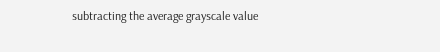subtracting the average grayscale value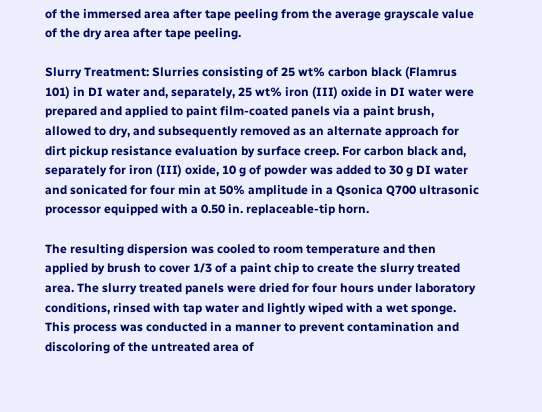of the immersed area after tape peeling from the average grayscale value of the dry area after tape peeling.

Slurry Treatment: Slurries consisting of 25 wt% carbon black (Flamrus 101) in DI water and, separately, 25 wt% iron (III) oxide in DI water were prepared and applied to paint film-coated panels via a paint brush, allowed to dry, and subsequently removed as an alternate approach for dirt pickup resistance evaluation by surface creep. For carbon black and, separately for iron (III) oxide, 10 g of powder was added to 30 g DI water and sonicated for four min at 50% amplitude in a Qsonica Q700 ultrasonic processor equipped with a 0.50 in. replaceable-tip horn.

The resulting dispersion was cooled to room temperature and then applied by brush to cover 1/3 of a paint chip to create the slurry treated area. The slurry treated panels were dried for four hours under laboratory conditions, rinsed with tap water and lightly wiped with a wet sponge. This process was conducted in a manner to prevent contamination and discoloring of the untreated area of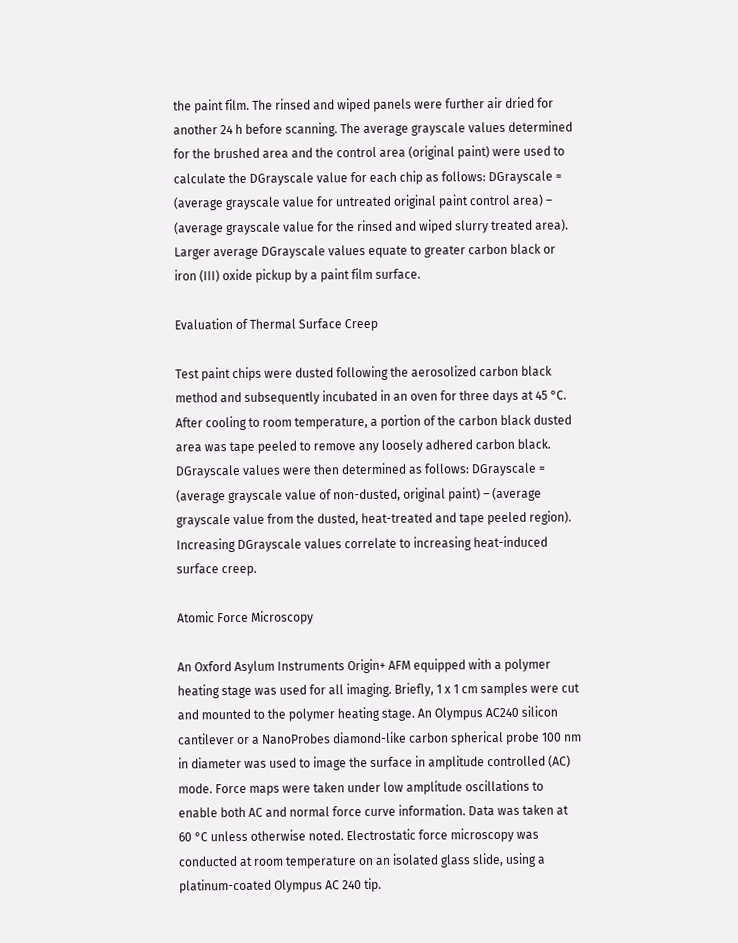the paint film. The rinsed and wiped panels were further air dried for another 24 h before scanning. The average grayscale values determined for the brushed area and the control area (original paint) were used to calculate the DGrayscale value for each chip as follows: DGrayscale = (average grayscale value for untreated original paint control area) – (average grayscale value for the rinsed and wiped slurry treated area). Larger average DGrayscale values equate to greater carbon black or iron (III) oxide pickup by a paint film surface.

Evaluation of Thermal Surface Creep

Test paint chips were dusted following the aerosolized carbon black method and subsequently incubated in an oven for three days at 45 °C. After cooling to room temperature, a portion of the carbon black dusted area was tape peeled to remove any loosely adhered carbon black. DGrayscale values were then determined as follows: DGrayscale = (average grayscale value of non-dusted, original paint) – (average grayscale value from the dusted, heat-treated and tape peeled region). Increasing DGrayscale values correlate to increasing heat-induced surface creep.

Atomic Force Microscopy

An Oxford Asylum Instruments Origin+ AFM equipped with a polymer heating stage was used for all imaging. Briefly, 1 x 1 cm samples were cut and mounted to the polymer heating stage. An Olympus AC240 silicon cantilever or a NanoProbes diamond-like carbon spherical probe 100 nm in diameter was used to image the surface in amplitude controlled (AC) mode. Force maps were taken under low amplitude oscillations to enable both AC and normal force curve information. Data was taken at 60 °C unless otherwise noted. Electrostatic force microscopy was conducted at room temperature on an isolated glass slide, using a platinum-coated Olympus AC 240 tip.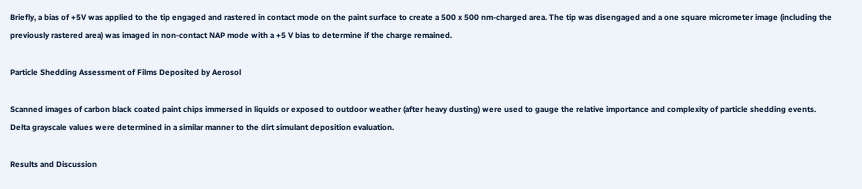Briefly, a bias of +5V was applied to the tip engaged and rastered in contact mode on the paint surface to create a 500 x 500 nm-charged area. The tip was disengaged and a one square micrometer image (including the previously rastered area) was imaged in non-contact NAP mode with a +5 V bias to determine if the charge remained.

Particle Shedding Assessment of Films Deposited by Aerosol

Scanned images of carbon black coated paint chips immersed in liquids or exposed to outdoor weather (after heavy dusting) were used to gauge the relative importance and complexity of particle shedding events. Delta grayscale values were determined in a similar manner to the dirt simulant deposition evaluation.

Results and Discussion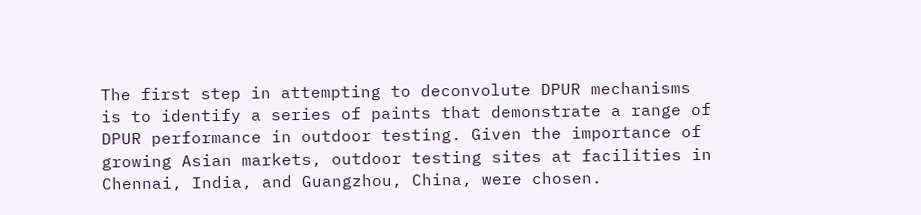The first step in attempting to deconvolute DPUR mechanisms is to identify a series of paints that demonstrate a range of DPUR performance in outdoor testing. Given the importance of growing Asian markets, outdoor testing sites at facilities in Chennai, India, and Guangzhou, China, were chosen.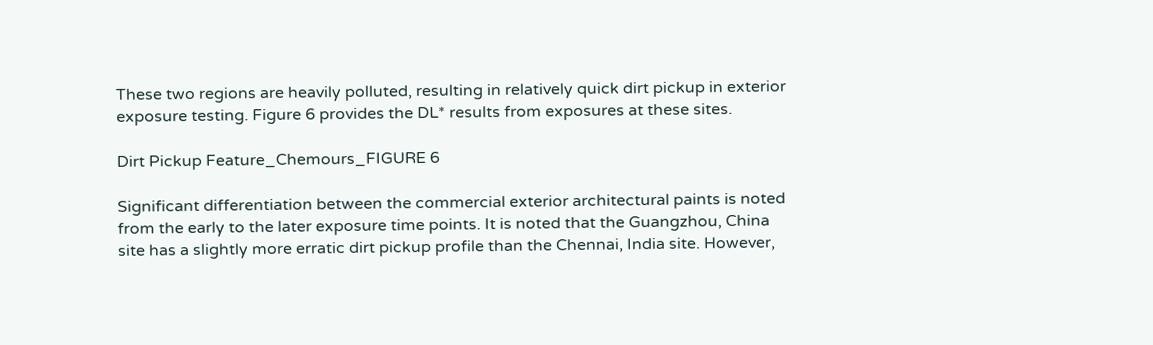These two regions are heavily polluted, resulting in relatively quick dirt pickup in exterior exposure testing. Figure 6 provides the DL* results from exposures at these sites.

Dirt Pickup Feature_Chemours_FIGURE 6

Significant differentiation between the commercial exterior architectural paints is noted from the early to the later exposure time points. It is noted that the Guangzhou, China site has a slightly more erratic dirt pickup profile than the Chennai, India site. However,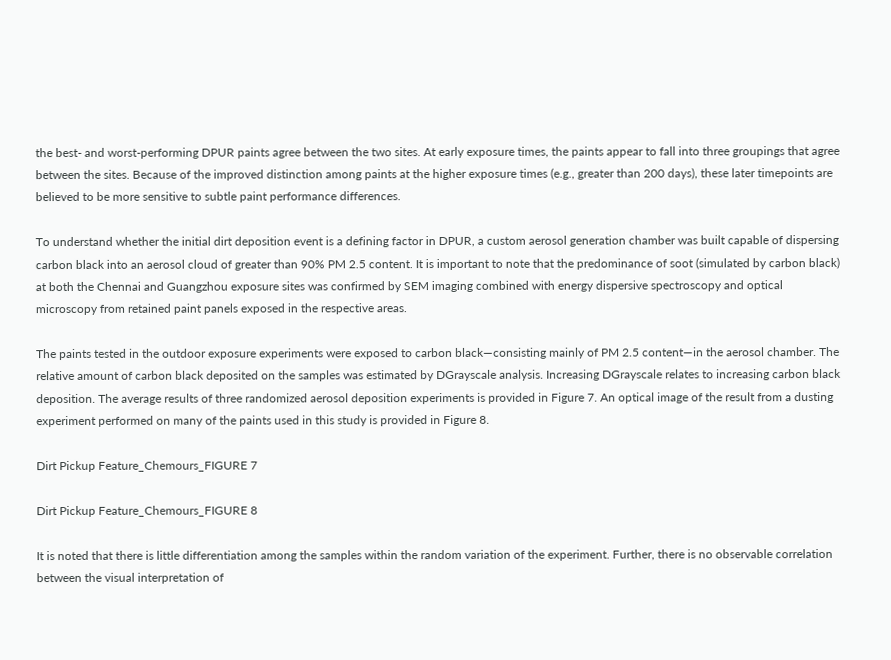the best- and worst-performing DPUR paints agree between the two sites. At early exposure times, the paints appear to fall into three groupings that agree between the sites. Because of the improved distinction among paints at the higher exposure times (e.g., greater than 200 days), these later timepoints are believed to be more sensitive to subtle paint performance differences.

To understand whether the initial dirt deposition event is a defining factor in DPUR, a custom aerosol generation chamber was built capable of dispersing carbon black into an aerosol cloud of greater than 90% PM 2.5 content. It is important to note that the predominance of soot (simulated by carbon black) at both the Chennai and Guangzhou exposure sites was confirmed by SEM imaging combined with energy dispersive spectroscopy and optical microscopy from retained paint panels exposed in the respective areas.

The paints tested in the outdoor exposure experiments were exposed to carbon black—consisting mainly of PM 2.5 content—in the aerosol chamber. The relative amount of carbon black deposited on the samples was estimated by DGrayscale analysis. Increasing DGrayscale relates to increasing carbon black deposition. The average results of three randomized aerosol deposition experiments is provided in Figure 7. An optical image of the result from a dusting experiment performed on many of the paints used in this study is provided in Figure 8.

Dirt Pickup Feature_Chemours_FIGURE 7

Dirt Pickup Feature_Chemours_FIGURE 8

It is noted that there is little differentiation among the samples within the random variation of the experiment. Further, there is no observable correlation between the visual interpretation of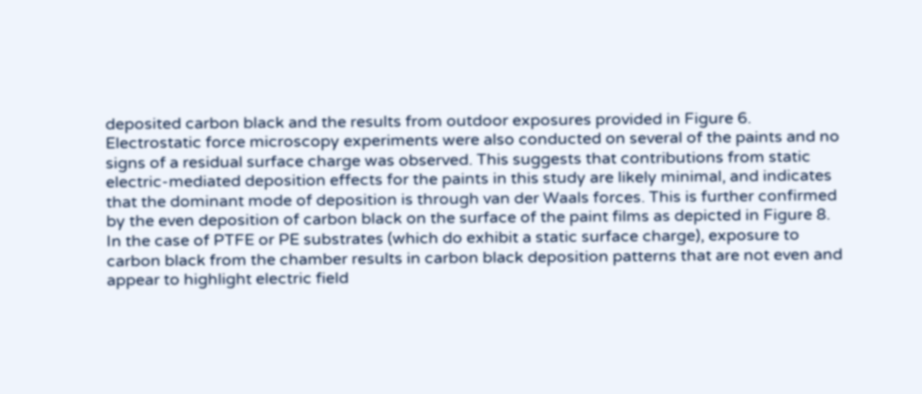deposited carbon black and the results from outdoor exposures provided in Figure 6. Electrostatic force microscopy experiments were also conducted on several of the paints and no signs of a residual surface charge was observed. This suggests that contributions from static electric-mediated deposition effects for the paints in this study are likely minimal, and indicates that the dominant mode of deposition is through van der Waals forces. This is further confirmed by the even deposition of carbon black on the surface of the paint films as depicted in Figure 8. In the case of PTFE or PE substrates (which do exhibit a static surface charge), exposure to carbon black from the chamber results in carbon black deposition patterns that are not even and appear to highlight electric field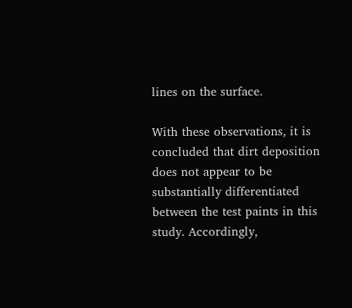lines on the surface.

With these observations, it is concluded that dirt deposition does not appear to be substantially differentiated between the test paints in this study. Accordingly,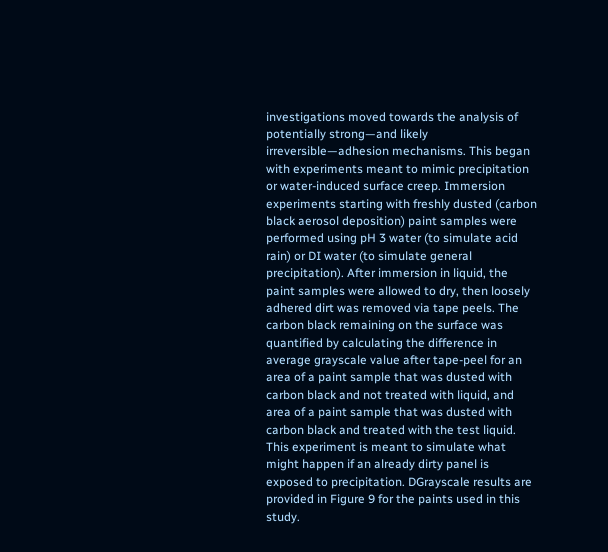investigations moved towards the analysis of potentially strong—and likely irreversible—adhesion mechanisms. This began with experiments meant to mimic precipitation or water-induced surface creep. Immersion experiments starting with freshly dusted (carbon black aerosol deposition) paint samples were performed using pH 3 water (to simulate acid rain) or DI water (to simulate general precipitation). After immersion in liquid, the paint samples were allowed to dry, then loosely adhered dirt was removed via tape peels. The carbon black remaining on the surface was quantified by calculating the difference in average grayscale value after tape-peel for an area of a paint sample that was dusted with carbon black and not treated with liquid, and area of a paint sample that was dusted with carbon black and treated with the test liquid. This experiment is meant to simulate what might happen if an already dirty panel is exposed to precipitation. DGrayscale results are provided in Figure 9 for the paints used in this study.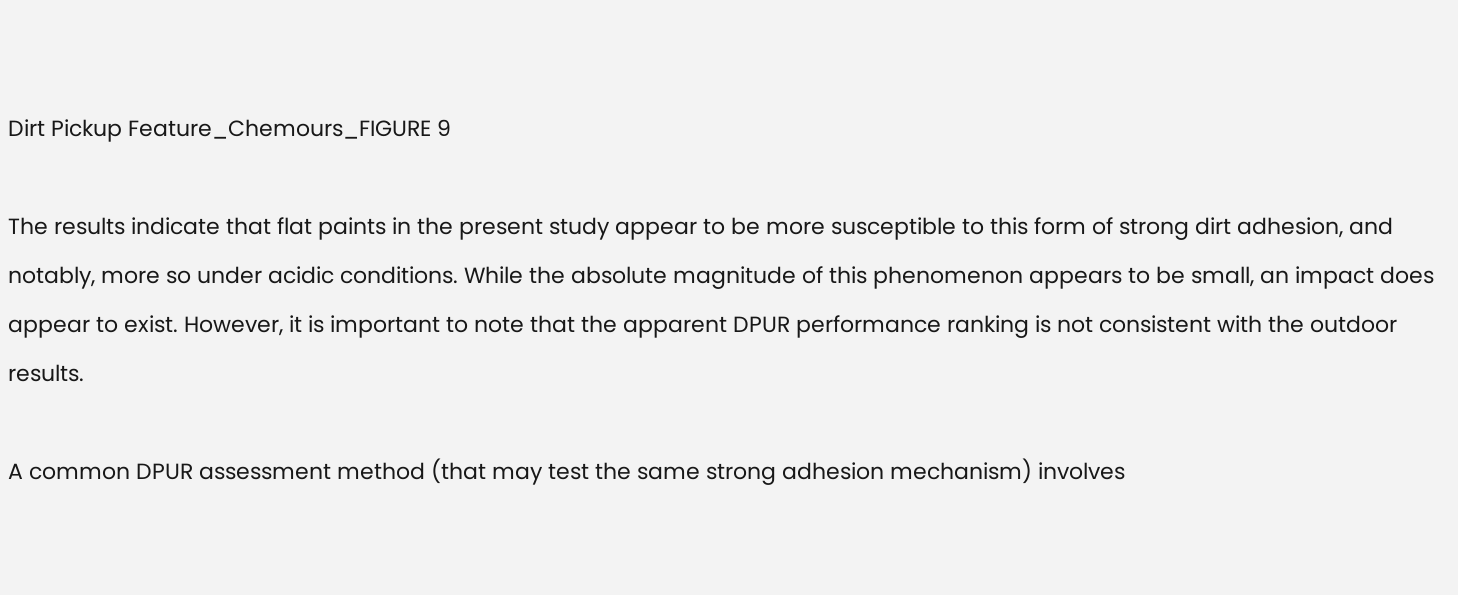Dirt Pickup Feature_Chemours_FIGURE 9

The results indicate that flat paints in the present study appear to be more susceptible to this form of strong dirt adhesion, and notably, more so under acidic conditions. While the absolute magnitude of this phenomenon appears to be small, an impact does appear to exist. However, it is important to note that the apparent DPUR performance ranking is not consistent with the outdoor results.

A common DPUR assessment method (that may test the same strong adhesion mechanism) involves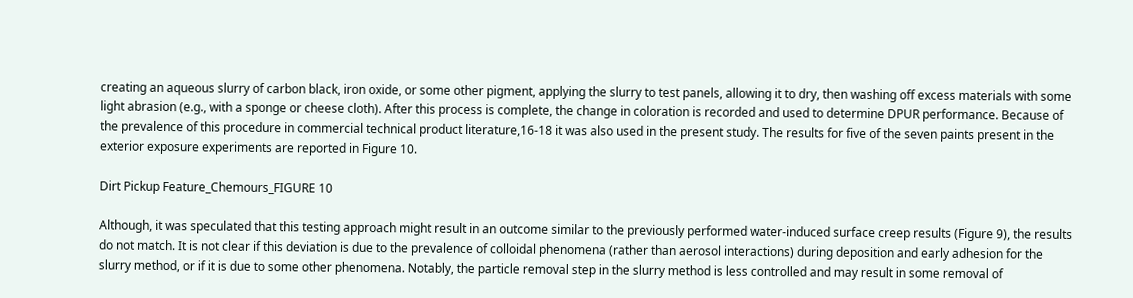creating an aqueous slurry of carbon black, iron oxide, or some other pigment, applying the slurry to test panels, allowing it to dry, then washing off excess materials with some light abrasion (e.g., with a sponge or cheese cloth). After this process is complete, the change in coloration is recorded and used to determine DPUR performance. Because of the prevalence of this procedure in commercial technical product literature,16-18 it was also used in the present study. The results for five of the seven paints present in the exterior exposure experiments are reported in Figure 10.

Dirt Pickup Feature_Chemours_FIGURE 10

Although, it was speculated that this testing approach might result in an outcome similar to the previously performed water-induced surface creep results (Figure 9), the results do not match. It is not clear if this deviation is due to the prevalence of colloidal phenomena (rather than aerosol interactions) during deposition and early adhesion for the slurry method, or if it is due to some other phenomena. Notably, the particle removal step in the slurry method is less controlled and may result in some removal of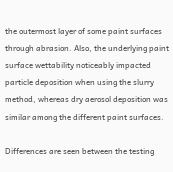the outermost layer of some paint surfaces through abrasion. Also, the underlying paint surface wettability noticeably impacted particle deposition when using the slurry method, whereas dry aerosol deposition was similar among the different paint surfaces.

Differences are seen between the testing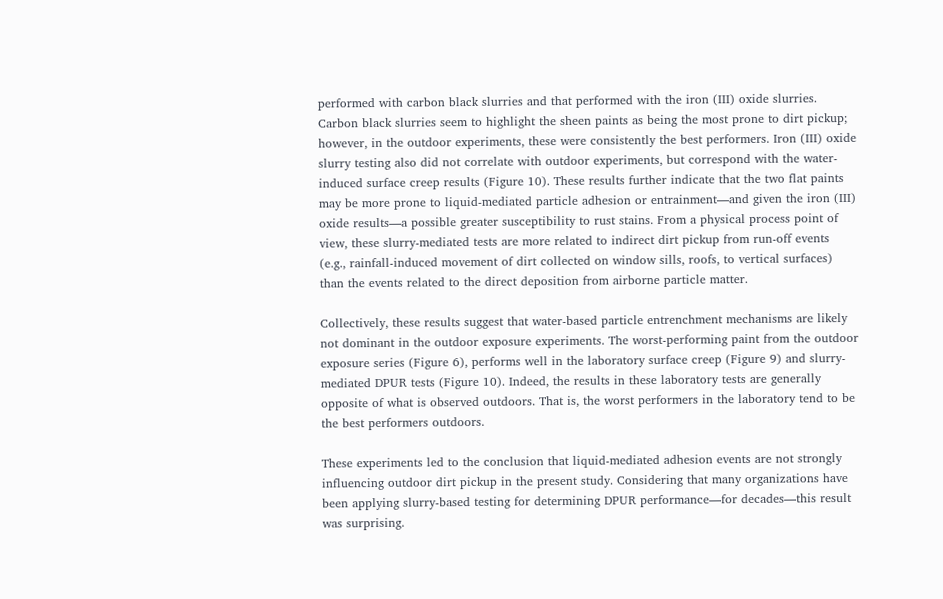performed with carbon black slurries and that performed with the iron (III) oxide slurries. Carbon black slurries seem to highlight the sheen paints as being the most prone to dirt pickup; however, in the outdoor experiments, these were consistently the best performers. Iron (III) oxide slurry testing also did not correlate with outdoor experiments, but correspond with the water-induced surface creep results (Figure 10). These results further indicate that the two flat paints may be more prone to liquid-mediated particle adhesion or entrainment—and given the iron (III) oxide results—a possible greater susceptibility to rust stains. From a physical process point of view, these slurry-mediated tests are more related to indirect dirt pickup from run-off events (e.g., rainfall-induced movement of dirt collected on window sills, roofs, to vertical surfaces) than the events related to the direct deposition from airborne particle matter.

Collectively, these results suggest that water-based particle entrenchment mechanisms are likely not dominant in the outdoor exposure experiments. The worst-performing paint from the outdoor exposure series (Figure 6), performs well in the laboratory surface creep (Figure 9) and slurry-mediated DPUR tests (Figure 10). Indeed, the results in these laboratory tests are generally opposite of what is observed outdoors. That is, the worst performers in the laboratory tend to be the best performers outdoors.

These experiments led to the conclusion that liquid-mediated adhesion events are not strongly influencing outdoor dirt pickup in the present study. Considering that many organizations have been applying slurry-based testing for determining DPUR performance—for decades—this result was surprising.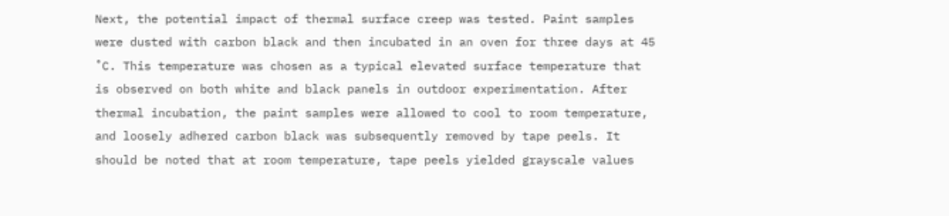Next, the potential impact of thermal surface creep was tested. Paint samples were dusted with carbon black and then incubated in an oven for three days at 45 ˚C. This temperature was chosen as a typical elevated surface temperature that is observed on both white and black panels in outdoor experimentation. After thermal incubation, the paint samples were allowed to cool to room temperature, and loosely adhered carbon black was subsequently removed by tape peels. It should be noted that at room temperature, tape peels yielded grayscale values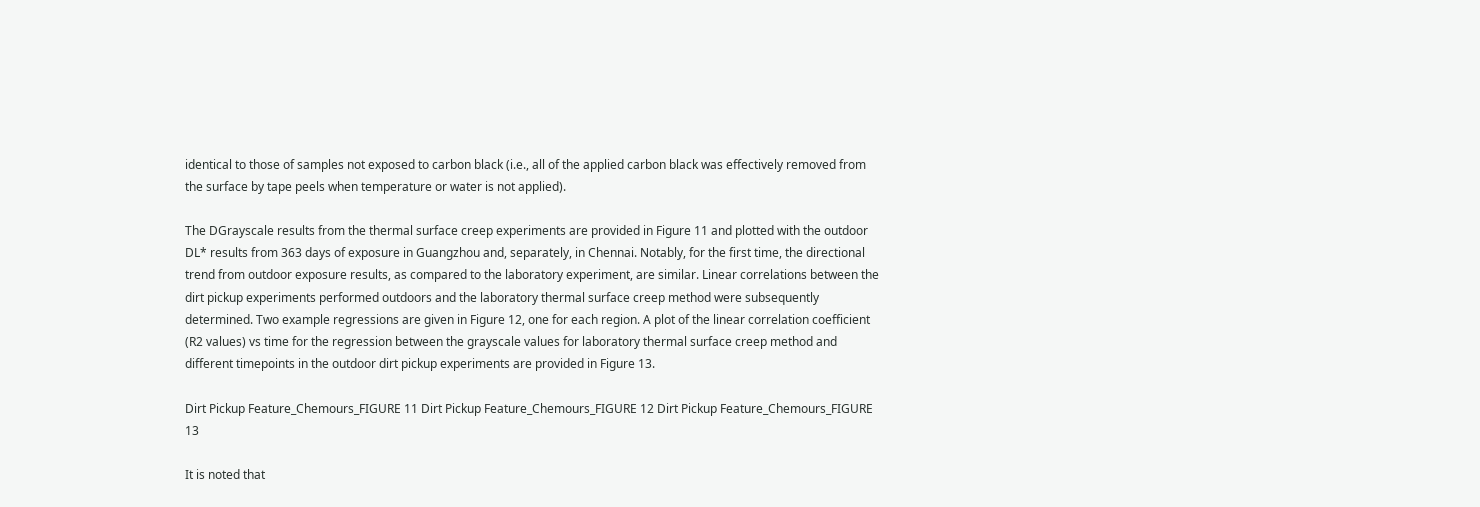identical to those of samples not exposed to carbon black (i.e., all of the applied carbon black was effectively removed from the surface by tape peels when temperature or water is not applied).

The DGrayscale results from the thermal surface creep experiments are provided in Figure 11 and plotted with the outdoor DL* results from 363 days of exposure in Guangzhou and, separately, in Chennai. Notably, for the first time, the directional trend from outdoor exposure results, as compared to the laboratory experiment, are similar. Linear correlations between the dirt pickup experiments performed outdoors and the laboratory thermal surface creep method were subsequently determined. Two example regressions are given in Figure 12, one for each region. A plot of the linear correlation coefficient (R2 values) vs time for the regression between the grayscale values for laboratory thermal surface creep method and different timepoints in the outdoor dirt pickup experiments are provided in Figure 13.

Dirt Pickup Feature_Chemours_FIGURE 11 Dirt Pickup Feature_Chemours_FIGURE 12 Dirt Pickup Feature_Chemours_FIGURE 13

It is noted that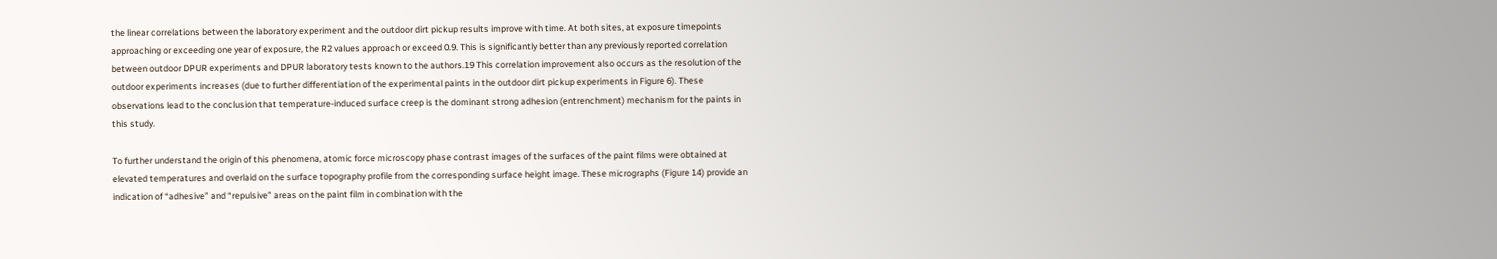the linear correlations between the laboratory experiment and the outdoor dirt pickup results improve with time. At both sites, at exposure timepoints approaching or exceeding one year of exposure, the R2 values approach or exceed 0.9. This is significantly better than any previously reported correlation between outdoor DPUR experiments and DPUR laboratory tests known to the authors.19 This correlation improvement also occurs as the resolution of the outdoor experiments increases (due to further differentiation of the experimental paints in the outdoor dirt pickup experiments in Figure 6). These observations lead to the conclusion that temperature-induced surface creep is the dominant strong adhesion (entrenchment) mechanism for the paints in this study.

To further understand the origin of this phenomena, atomic force microscopy phase contrast images of the surfaces of the paint films were obtained at elevated temperatures and overlaid on the surface topography profile from the corresponding surface height image. These micrographs (Figure 14) provide an indication of “adhesive” and “repulsive” areas on the paint film in combination with the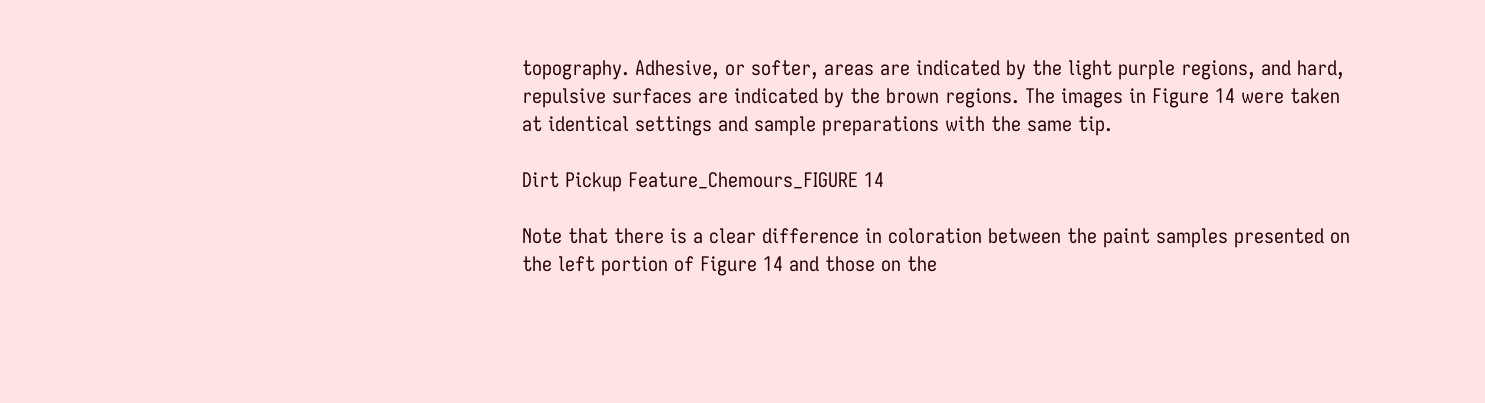topography. Adhesive, or softer, areas are indicated by the light purple regions, and hard, repulsive surfaces are indicated by the brown regions. The images in Figure 14 were taken at identical settings and sample preparations with the same tip.

Dirt Pickup Feature_Chemours_FIGURE 14

Note that there is a clear difference in coloration between the paint samples presented on the left portion of Figure 14 and those on the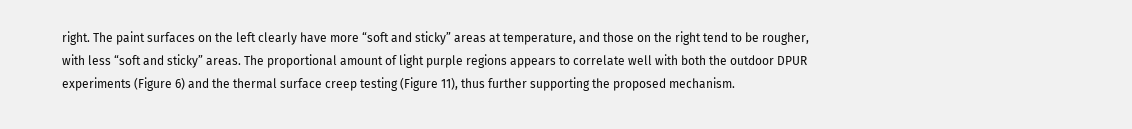right. The paint surfaces on the left clearly have more “soft and sticky” areas at temperature, and those on the right tend to be rougher, with less “soft and sticky” areas. The proportional amount of light purple regions appears to correlate well with both the outdoor DPUR experiments (Figure 6) and the thermal surface creep testing (Figure 11), thus further supporting the proposed mechanism.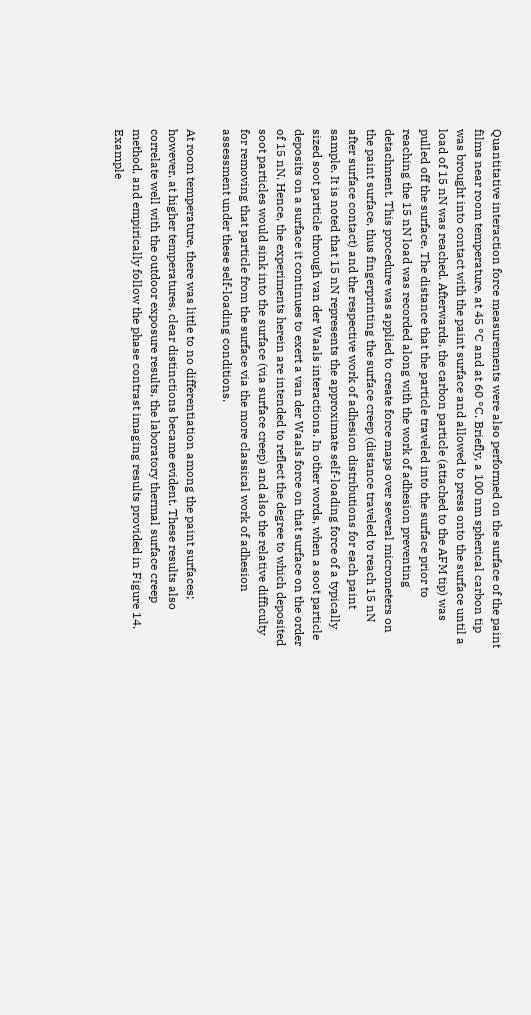Quantitative interaction force measurements were also performed on the surface of the paint films near room temperature, at 45 °C and at 60 °C. Briefly, a 100 nm spherical carbon tip was brought into contact with the paint surface and allowed to press onto the surface until a load of 15 nN was reached. Afterwards, the carbon particle (attached to the AFM tip) was pulled off the surface. The distance that the particle traveled into the surface prior to reaching the 15 nN load was recorded along with the work of adhesion preventing detachment. This procedure was applied to create force maps over several micrometers on the paint surface, thus fingerprinting the surface creep (distance traveled to reach 15 nN after surface contact) and the respective work of adhesion distributions for each paint sample. It is noted that 15 nN represents the approximate self-loading force of a typically sized soot particle through van der Waals interactions. In other words, when a soot particle deposits on a surface it continues to exert a van der Waals force on that surface on the order of 15 nN. Hence, the experiments herein are intended to reflect the degree to which deposited soot particles would sink into the surface (via surface creep) and also the relative difficulty for removing that particle from the surface via the more classical work of adhesion assessment under these self-loading conditions.

At room temperature, there was little to no differentiation among the paint surfaces; however, at higher temperatures, clear distinctions became evident. These results also correlate well with the outdoor exposure results, the laboratory thermal surface creep method, and empirically follow the phase contrast imaging results provided in Figure 14. Example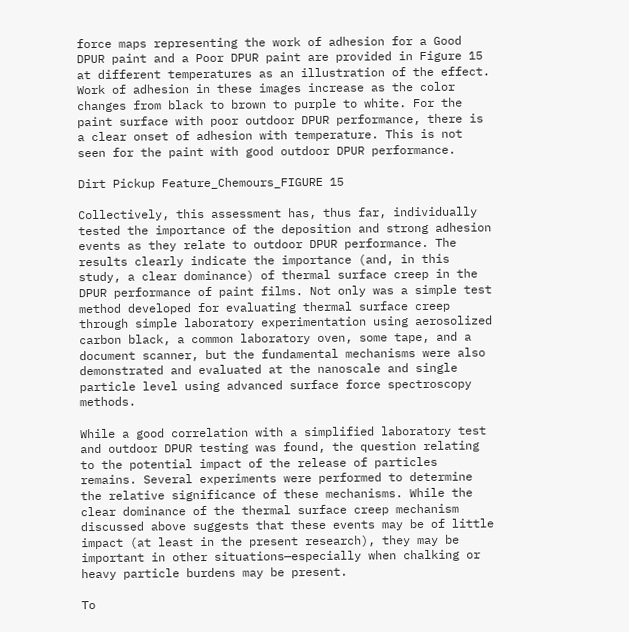force maps representing the work of adhesion for a Good DPUR paint and a Poor DPUR paint are provided in Figure 15 at different temperatures as an illustration of the effect. Work of adhesion in these images increase as the color changes from black to brown to purple to white. For the paint surface with poor outdoor DPUR performance, there is a clear onset of adhesion with temperature. This is not seen for the paint with good outdoor DPUR performance.

Dirt Pickup Feature_Chemours_FIGURE 15

Collectively, this assessment has, thus far, individually tested the importance of the deposition and strong adhesion events as they relate to outdoor DPUR performance. The results clearly indicate the importance (and, in this study, a clear dominance) of thermal surface creep in the DPUR performance of paint films. Not only was a simple test method developed for evaluating thermal surface creep through simple laboratory experimentation using aerosolized carbon black, a common laboratory oven, some tape, and a document scanner, but the fundamental mechanisms were also demonstrated and evaluated at the nanoscale and single particle level using advanced surface force spectroscopy methods.

While a good correlation with a simplified laboratory test and outdoor DPUR testing was found, the question relating to the potential impact of the release of particles remains. Several experiments were performed to determine the relative significance of these mechanisms. While the clear dominance of the thermal surface creep mechanism discussed above suggests that these events may be of little impact (at least in the present research), they may be important in other situations—especially when chalking or heavy particle burdens may be present.

To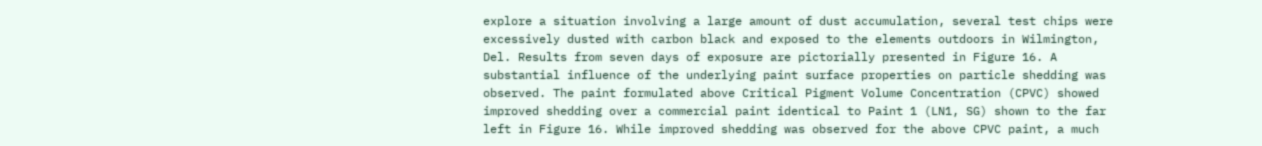explore a situation involving a large amount of dust accumulation, several test chips were excessively dusted with carbon black and exposed to the elements outdoors in Wilmington, Del. Results from seven days of exposure are pictorially presented in Figure 16. A substantial influence of the underlying paint surface properties on particle shedding was observed. The paint formulated above Critical Pigment Volume Concentration (CPVC) showed improved shedding over a commercial paint identical to Paint 1 (LN1, SG) shown to the far left in Figure 16. While improved shedding was observed for the above CPVC paint, a much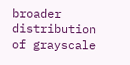broader distribution of grayscale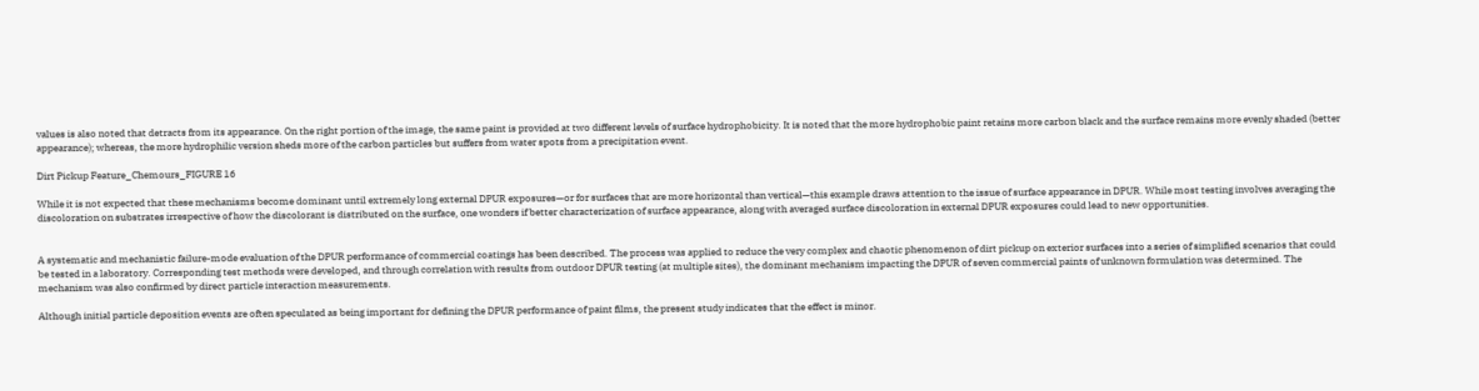values is also noted that detracts from its appearance. On the right portion of the image, the same paint is provided at two different levels of surface hydrophobicity. It is noted that the more hydrophobic paint retains more carbon black and the surface remains more evenly shaded (better appearance); whereas, the more hydrophilic version sheds more of the carbon particles but suffers from water spots from a precipitation event.

Dirt Pickup Feature_Chemours_FIGURE 16

While it is not expected that these mechanisms become dominant until extremely long external DPUR exposures—or for surfaces that are more horizontal than vertical—this example draws attention to the issue of surface appearance in DPUR. While most testing involves averaging the discoloration on substrates irrespective of how the discolorant is distributed on the surface, one wonders if better characterization of surface appearance, along with averaged surface discoloration in external DPUR exposures could lead to new opportunities.


A systematic and mechanistic failure-mode evaluation of the DPUR performance of commercial coatings has been described. The process was applied to reduce the very complex and chaotic phenomenon of dirt pickup on exterior surfaces into a series of simplified scenarios that could be tested in a laboratory. Corresponding test methods were developed, and through correlation with results from outdoor DPUR testing (at multiple sites), the dominant mechanism impacting the DPUR of seven commercial paints of unknown formulation was determined. The mechanism was also confirmed by direct particle interaction measurements.

Although initial particle deposition events are often speculated as being important for defining the DPUR performance of paint films, the present study indicates that the effect is minor.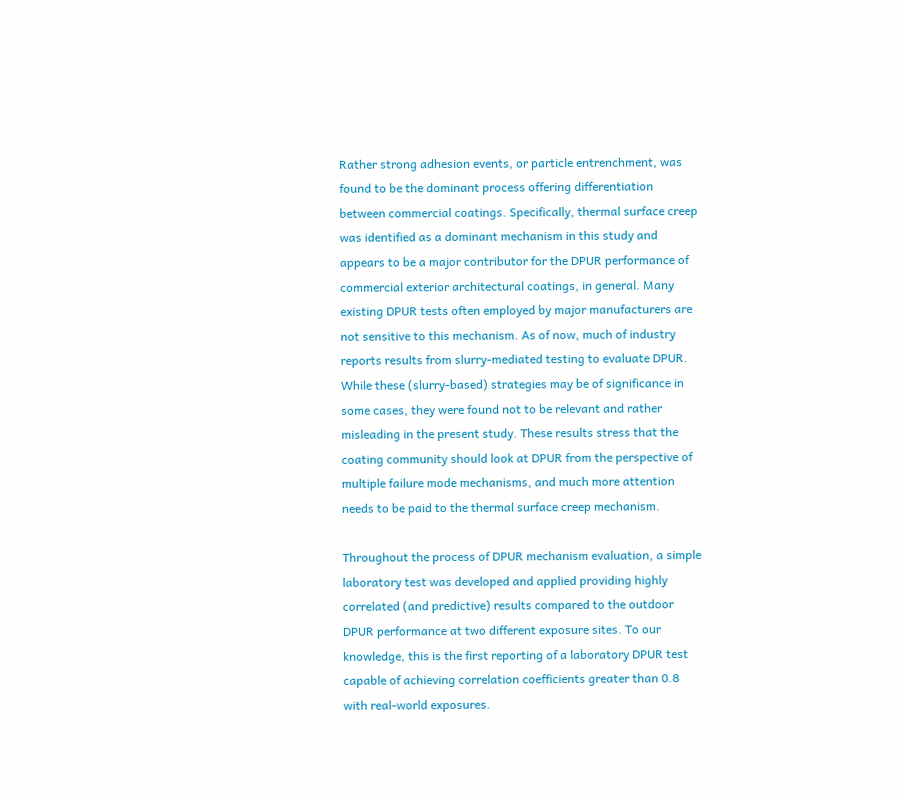Rather strong adhesion events, or particle entrenchment, was found to be the dominant process offering differentiation between commercial coatings. Specifically, thermal surface creep was identified as a dominant mechanism in this study and appears to be a major contributor for the DPUR performance of commercial exterior architectural coatings, in general. Many existing DPUR tests often employed by major manufacturers are not sensitive to this mechanism. As of now, much of industry reports results from slurry-mediated testing to evaluate DPUR. While these (slurry-based) strategies may be of significance in some cases, they were found not to be relevant and rather misleading in the present study. These results stress that the coating community should look at DPUR from the perspective of multiple failure mode mechanisms, and much more attention needs to be paid to the thermal surface creep mechanism.

Throughout the process of DPUR mechanism evaluation, a simple laboratory test was developed and applied providing highly correlated (and predictive) results compared to the outdoor DPUR performance at two different exposure sites. To our knowledge, this is the first reporting of a laboratory DPUR test capable of achieving correlation coefficients greater than 0.8 with real-world exposures.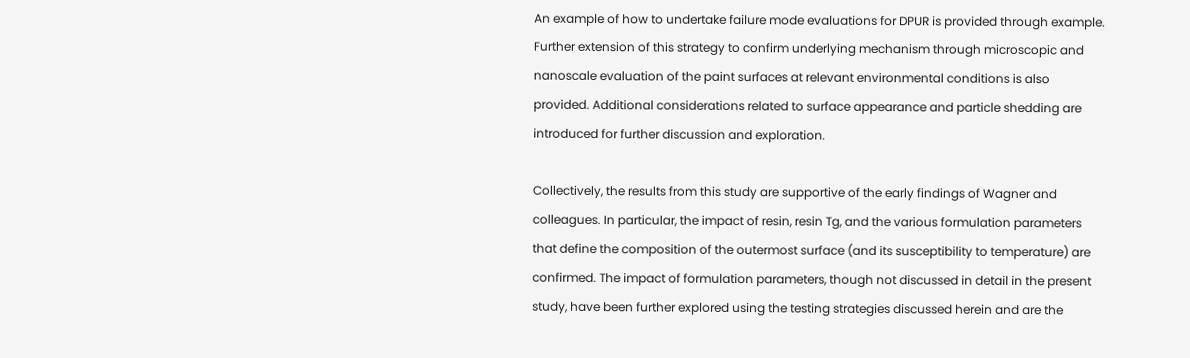An example of how to undertake failure mode evaluations for DPUR is provided through example. Further extension of this strategy to confirm underlying mechanism through microscopic and nanoscale evaluation of the paint surfaces at relevant environmental conditions is also provided. Additional considerations related to surface appearance and particle shedding are introduced for further discussion and exploration.

Collectively, the results from this study are supportive of the early findings of Wagner and colleagues. In particular, the impact of resin, resin Tg, and the various formulation parameters that define the composition of the outermost surface (and its susceptibility to temperature) are confirmed. The impact of formulation parameters, though not discussed in detail in the present study, have been further explored using the testing strategies discussed herein and are the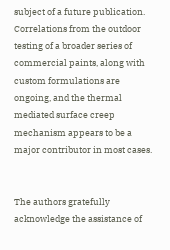subject of a future publication. Correlations from the outdoor testing of a broader series of commercial paints, along with custom formulations are ongoing, and the thermal mediated surface creep mechanism appears to be a major contributor in most cases.


The authors gratefully acknowledge the assistance of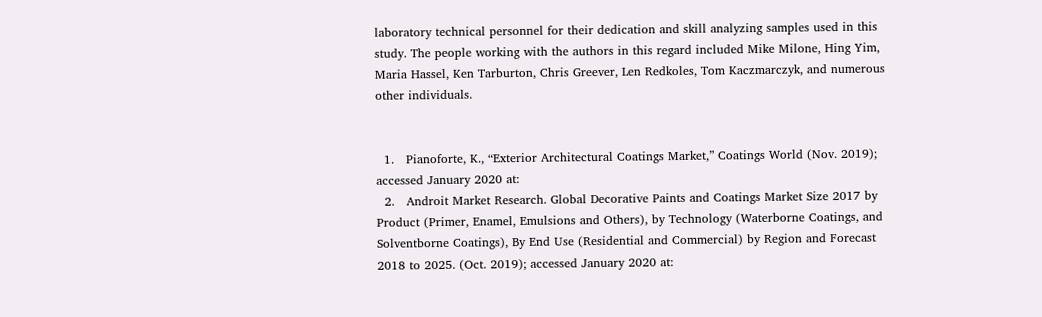laboratory technical personnel for their dedication and skill analyzing samples used in this study. The people working with the authors in this regard included Mike Milone, Hing Yim, Maria Hassel, Ken Tarburton, Chris Greever, Len Redkoles, Tom Kaczmarczyk, and numerous other individuals.


  1.   Pianoforte, K., “Exterior Architectural Coatings Market,” Coatings World (Nov. 2019); accessed January 2020 at:
  2.   Androit Market Research. Global Decorative Paints and Coatings Market Size 2017 by Product (Primer, Enamel, Emulsions and Others), by Technology (Waterborne Coatings, and Solventborne Coatings), By End Use (Residential and Commercial) by Region and Forecast 2018 to 2025. (Oct. 2019); accessed January 2020 at: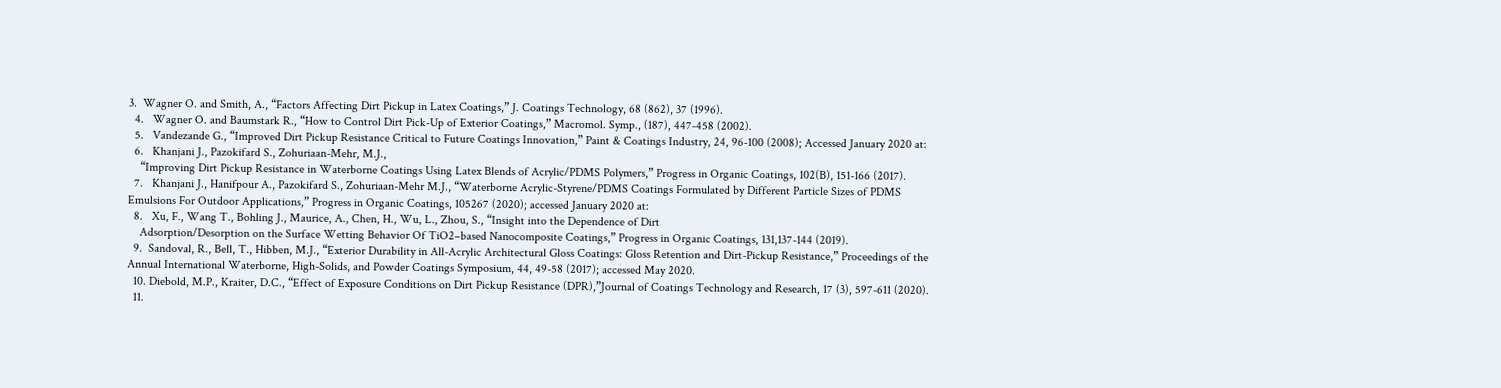3.  Wagner O. and Smith, A., “Factors Affecting Dirt Pickup in Latex Coatings,” J. Coatings Technology, 68 (862), 37 (1996).
  4.   Wagner O. and Baumstark R., “How to Control Dirt Pick-Up of Exterior Coatings,” Macromol. Symp., (187), 447-458 (2002).
  5.   Vandezande G., “Improved Dirt Pickup Resistance Critical to Future Coatings Innovation,” Paint & Coatings Industry, 24, 96-100 (2008); Accessed January 2020 at:
  6.   Khanjani J., Pazokifard S., Zohuriaan-Mehr, M.J.,
    “Improving Dirt Pickup Resistance in Waterborne Coatings Using Latex Blends of Acrylic/PDMS Polymers,” Progress in Organic Coatings, 102(B), 151-166 (2017).
  7.   Khanjani J., Hanifpour A., Pazokifard S., Zohuriaan-Mehr M.J., “Waterborne Acrylic-Styrene/PDMS Coatings Formulated by Different Particle Sizes of PDMS Emulsions For Outdoor Applications,” Progress in Organic Coatings, 105267 (2020); accessed January 2020 at:
  8.   Xu, F., Wang T., Bohling J., Maurice, A., Chen, H., Wu, L., Zhou, S., “Insight into the Dependence of Dirt
    Adsorption/Desorption on the Surface Wetting Behavior Of TiO2–based Nanocomposite Coatings,” Progress in Organic Coatings, 131,137-144 (2019).
  9.  Sandoval, R., Bell, T., Hibben, M.J., “Exterior Durability in All-Acrylic Architectural Gloss Coatings: Gloss Retention and Dirt-Pickup Resistance,” Proceedings of the Annual International Waterborne, High-Solids, and Powder Coatings Symposium, 44, 49-58 (2017); accessed May 2020.
  10. Diebold, M.P., Kraiter, D.C., “Effect of Exposure Conditions on Dirt Pickup Resistance (DPR),”Journal of Coatings Technology and Research, 17 (3), 597-611 (2020).
  11.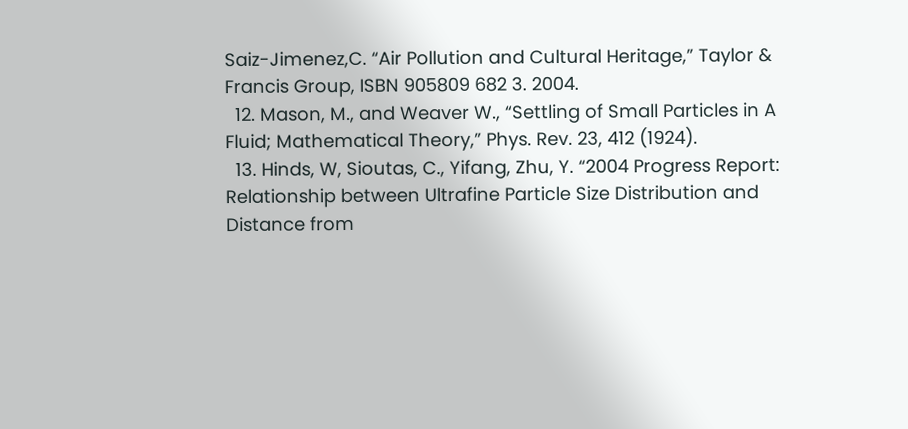Saiz-Jimenez,C. “Air Pollution and Cultural Heritage,” Taylor & Francis Group, ISBN 905809 682 3. 2004.
  12. Mason, M., and Weaver W., “Settling of Small Particles in A Fluid; Mathematical Theory,” Phys. Rev. 23, 412 (1924).
  13. Hinds, W, Sioutas, C., Yifang, Zhu, Y. “2004 Progress Report: Relationship between Ultrafine Particle Size Distribution and Distance from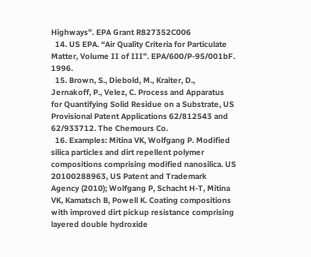Highways”. EPA Grant R827352C006
  14. US EPA. “Air Quality Criteria for Particulate Matter, Volume II of III”. EPA/600/P-95/001bF. 1996.
  15. Brown, S., Diebold, M., Kraiter, D., Jernakoff, P., Velez, C. Process and Apparatus for Quantifying Solid Residue on a Substrate, US Provisional Patent Applications 62/812543 and 62/933712. The Chemours Co.
  16. Examples: Mitina VK, Wolfgang P. Modified silica particles and dirt repellent polymer compositions comprising modified nanosilica. US 20100288963, US Patent and Trademark Agency (2010); Wolfgang P, Schacht H-T, Mitina VK, Kamatsch B, Powell K. Coating compositions with improved dirt pickup resistance comprising layered double hydroxide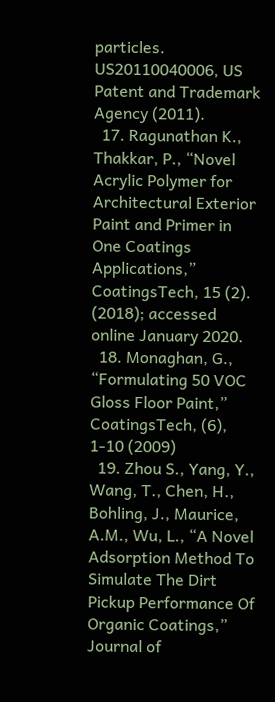particles. US20110040006, US Patent and Trademark Agency (2011).
  17. Ragunathan K., Thakkar, P., “Novel Acrylic Polymer for Architectural Exterior Paint and Primer in One Coatings Applications,” CoatingsTech, 15 (2). (2018); accessed online January 2020.
  18. Monaghan, G., “Formulating 50 VOC Gloss Floor Paint,” CoatingsTech, (6), 1-10 (2009)
  19. Zhou S., Yang, Y., Wang, T., Chen, H., Bohling, J., Maurice, A.M., Wu, L., “A Novel Adsorption Method To Simulate The Dirt Pickup Performance Of Organic Coatings,” Journal of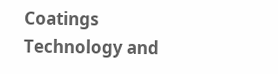Coatings Technology and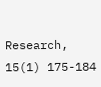Research, 15(1) 175-184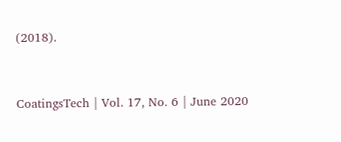(2018).


CoatingsTech | Vol. 17, No. 6 | June 2020